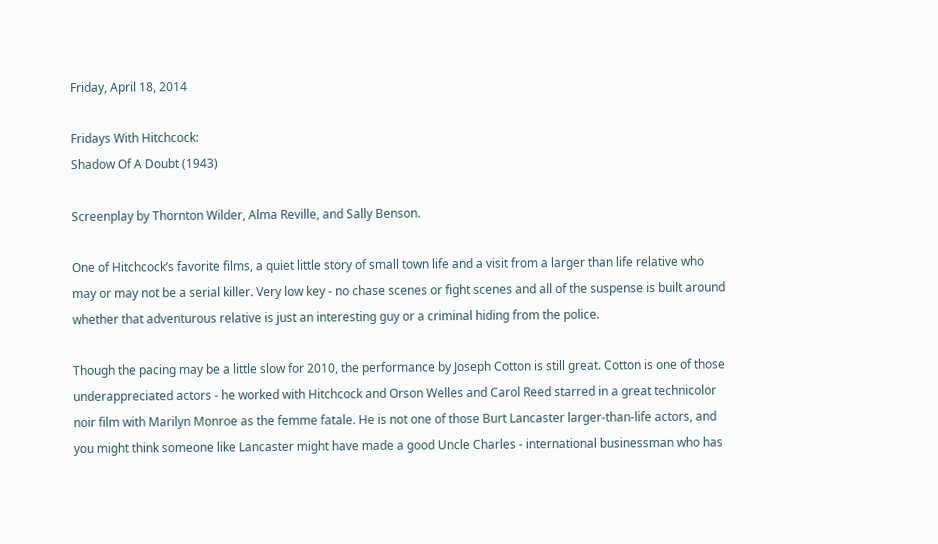Friday, April 18, 2014

Fridays With Hitchcock:
Shadow Of A Doubt (1943)

Screenplay by Thornton Wilder, Alma Reville, and Sally Benson.

One of Hitchcock’s favorite films, a quiet little story of small town life and a visit from a larger than life relative who may or may not be a serial killer. Very low key - no chase scenes or fight scenes and all of the suspense is built around whether that adventurous relative is just an interesting guy or a criminal hiding from the police.

Though the pacing may be a little slow for 2010, the performance by Joseph Cotton is still great. Cotton is one of those underappreciated actors - he worked with Hitchcock and Orson Welles and Carol Reed starred in a great technicolor noir film with Marilyn Monroe as the femme fatale. He is not one of those Burt Lancaster larger-than-life actors, and you might think someone like Lancaster might have made a good Uncle Charles - international businessman who has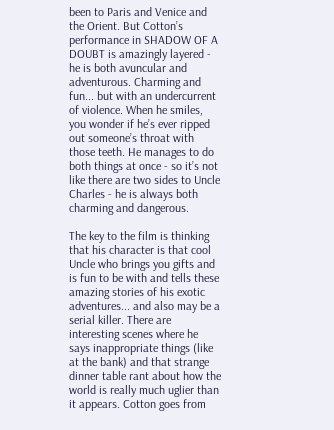been to Paris and Venice and the Orient. But Cotton’s performance in SHADOW OF A DOUBT is amazingly layered - he is both avuncular and adventurous. Charming and fun... but with an undercurrent of violence. When he smiles, you wonder if he’s ever ripped out someone’s throat with those teeth. He manages to do both things at once - so it’s not like there are two sides to Uncle Charles - he is always both charming and dangerous.

The key to the film is thinking that his character is that cool Uncle who brings you gifts and is fun to be with and tells these amazing stories of his exotic adventures... and also may be a serial killer. There are interesting scenes where he says inappropriate things (like at the bank) and that strange dinner table rant about how the world is really much uglier than it appears. Cotton goes from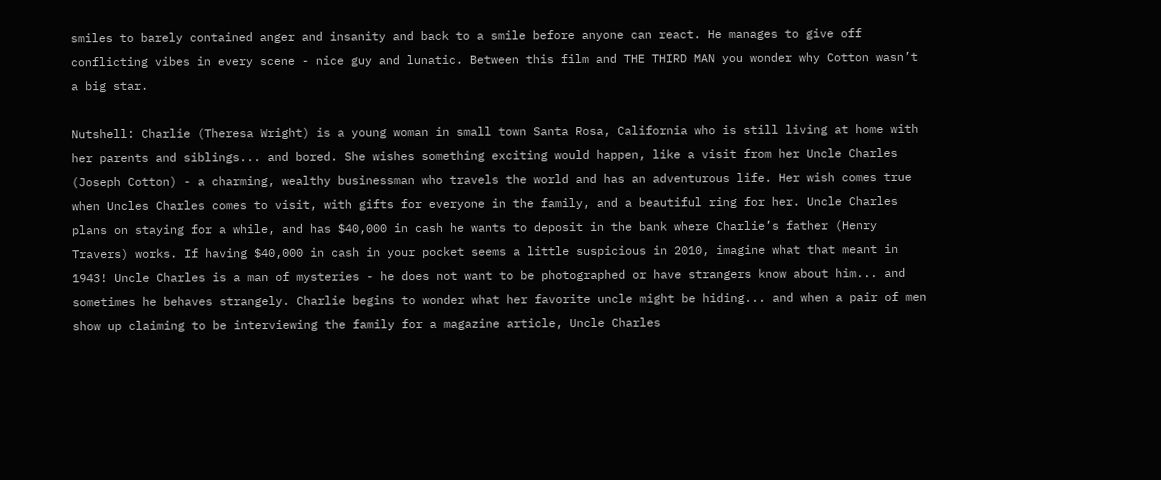smiles to barely contained anger and insanity and back to a smile before anyone can react. He manages to give off conflicting vibes in every scene - nice guy and lunatic. Between this film and THE THIRD MAN you wonder why Cotton wasn’t a big star.

Nutshell: Charlie (Theresa Wright) is a young woman in small town Santa Rosa, California who is still living at home with her parents and siblings... and bored. She wishes something exciting would happen, like a visit from her Uncle Charles (Joseph Cotton) - a charming, wealthy businessman who travels the world and has an adventurous life. Her wish comes true when Uncles Charles comes to visit, with gifts for everyone in the family, and a beautiful ring for her. Uncle Charles plans on staying for a while, and has $40,000 in cash he wants to deposit in the bank where Charlie’s father (Henry Travers) works. If having $40,000 in cash in your pocket seems a little suspicious in 2010, imagine what that meant in 1943! Uncle Charles is a man of mysteries - he does not want to be photographed or have strangers know about him... and sometimes he behaves strangely. Charlie begins to wonder what her favorite uncle might be hiding... and when a pair of men show up claiming to be interviewing the family for a magazine article, Uncle Charles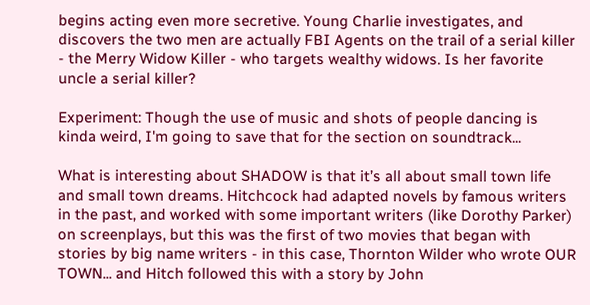begins acting even more secretive. Young Charlie investigates, and discovers the two men are actually FBI Agents on the trail of a serial killer - the Merry Widow Killer - who targets wealthy widows. Is her favorite uncle a serial killer?

Experiment: Though the use of music and shots of people dancing is kinda weird, I'm going to save that for the section on soundtrack...

What is interesting about SHADOW is that it’s all about small town life and small town dreams. Hitchcock had adapted novels by famous writers in the past, and worked with some important writers (like Dorothy Parker) on screenplays, but this was the first of two movies that began with stories by big name writers - in this case, Thornton Wilder who wrote OUR TOWN... and Hitch followed this with a story by John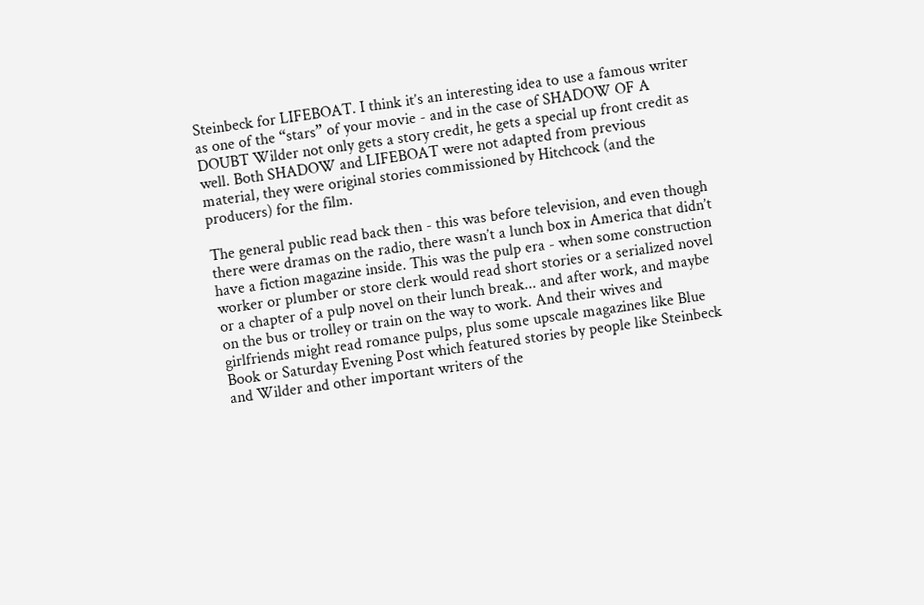Steinbeck for LIFEBOAT. I think it’s an interesting idea to use a famous writer as one of the “stars” of your movie - and in the case of SHADOW OF A DOUBT Wilder not only gets a story credit, he gets a special up front credit as well. Both SHADOW and LIFEBOAT were not adapted from previous material, they were original stories commissioned by Hitchcock (and the producers) for the film.

The general public read back then - this was before television, and even though there were dramas on the radio, there wasn’t a lunch box in America that didn’t have a fiction magazine inside. This was the pulp era - when some construction worker or plumber or store clerk would read short stories or a serialized novel or a chapter of a pulp novel on their lunch break... and after work, and maybe on the bus or trolley or train on the way to work. And their wives and girlfriends might read romance pulps, plus some upscale magazines like Blue Book or Saturday Evening Post which featured stories by people like Steinbeck and Wilder and other important writers of the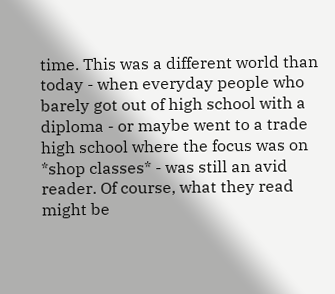time. This was a different world than today - when everyday people who barely got out of high school with a diploma - or maybe went to a trade high school where the focus was on *shop classes* - was still an avid reader. Of course, what they read might be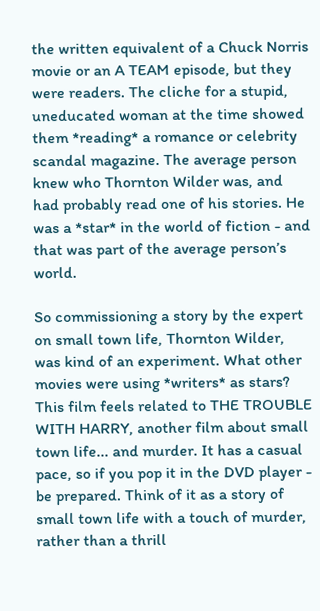the written equivalent of a Chuck Norris movie or an A TEAM episode, but they were readers. The cliche for a stupid, uneducated woman at the time showed them *reading* a romance or celebrity scandal magazine. The average person knew who Thornton Wilder was, and had probably read one of his stories. He was a *star* in the world of fiction - and that was part of the average person’s world.

So commissioning a story by the expert on small town life, Thornton Wilder, was kind of an experiment. What other movies were using *writers* as stars? This film feels related to THE TROUBLE WITH HARRY, another film about small town life... and murder. It has a casual pace, so if you pop it in the DVD player - be prepared. Think of it as a story of small town life with a touch of murder, rather than a thrill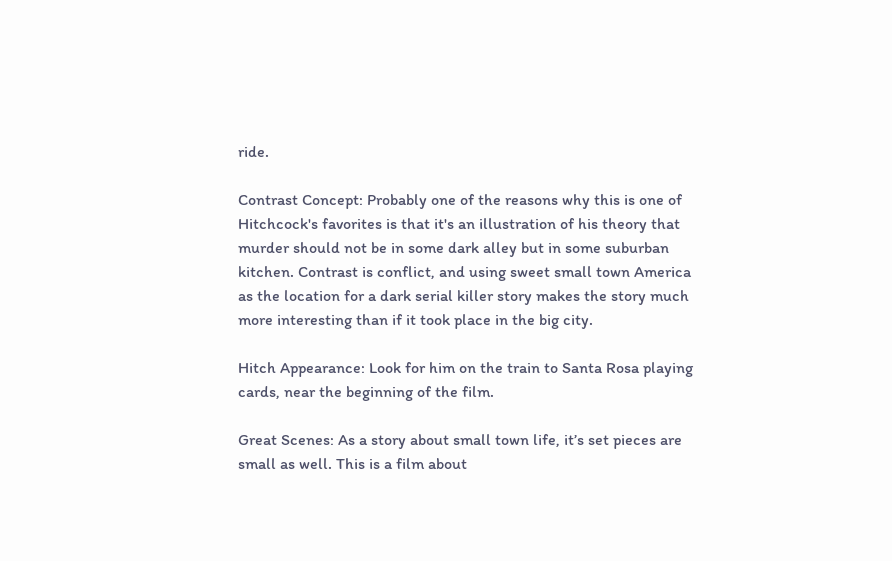ride.

Contrast Concept: Probably one of the reasons why this is one of Hitchcock's favorites is that it's an illustration of his theory that murder should not be in some dark alley but in some suburban kitchen. Contrast is conflict, and using sweet small town America as the location for a dark serial killer story makes the story much more interesting than if it took place in the big city.

Hitch Appearance: Look for him on the train to Santa Rosa playing cards, near the beginning of the film.

Great Scenes: As a story about small town life, it’s set pieces are small as well. This is a film about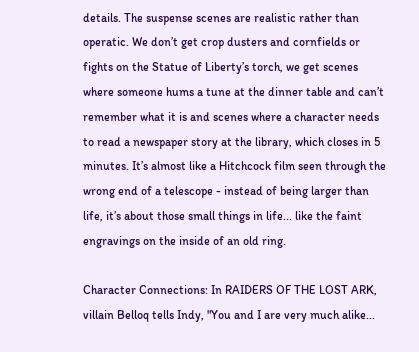details. The suspense scenes are realistic rather than operatic. We don’t get crop dusters and cornfields or fights on the Statue of Liberty’s torch, we get scenes where someone hums a tune at the dinner table and can’t remember what it is and scenes where a character needs to read a newspaper story at the library, which closes in 5 minutes. It’s almost like a Hitchcock film seen through the wrong end of a telescope - instead of being larger than life, it’s about those small things in life... like the faint engravings on the inside of an old ring.

Character Connections: In RAIDERS OF THE LOST ARK, villain Belloq tells Indy, "You and I are very much alike...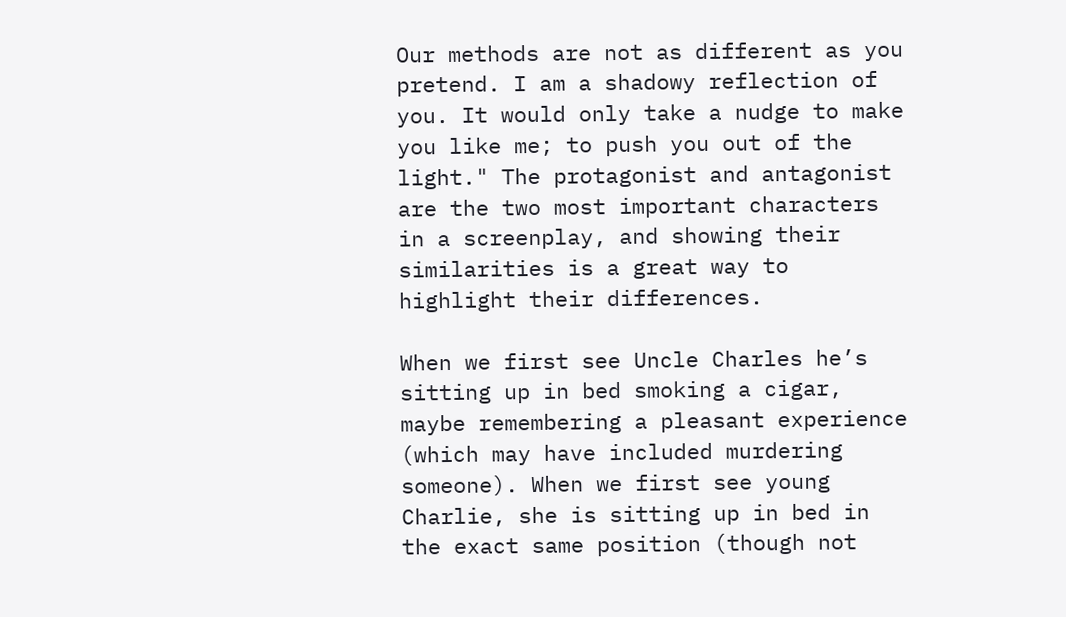Our methods are not as different as you pretend. I am a shadowy reflection of you. It would only take a nudge to make you like me; to push you out of the light." The protagonist and antagonist are the two most important characters in a screenplay, and showing their similarities is a great way to highlight their differences.

When we first see Uncle Charles he’s sitting up in bed smoking a cigar, maybe remembering a pleasant experience (which may have included murdering someone). When we first see young Charlie, she is sitting up in bed in the exact same position (though not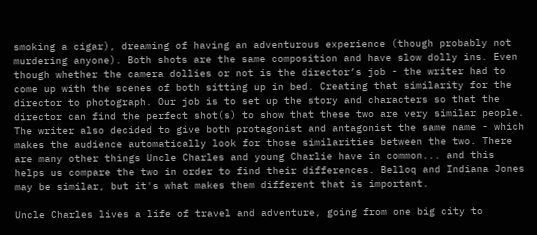smoking a cigar), dreaming of having an adventurous experience (though probably not murdering anyone). Both shots are the same composition and have slow dolly ins. Even though whether the camera dollies or not is the director’s job - the writer had to come up with the scenes of both sitting up in bed. Creating that similarity for the director to photograph. Our job is to set up the story and characters so that the director can find the perfect shot(s) to show that these two are very similar people. The writer also decided to give both protagonist and antagonist the same name - which makes the audience automatically look for those similarities between the two. There are many other things Uncle Charles and young Charlie have in common... and this helps us compare the two in order to find their differences. Belloq and Indiana Jones may be similar, but it's what makes them different that is important.

Uncle Charles lives a life of travel and adventure, going from one big city to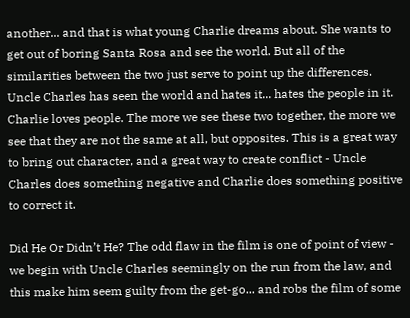another... and that is what young Charlie dreams about. She wants to get out of boring Santa Rosa and see the world. But all of the similarities between the two just serve to point up the differences. Uncle Charles has seen the world and hates it... hates the people in it. Charlie loves people. The more we see these two together, the more we see that they are not the same at all, but opposites. This is a great way to bring out character, and a great way to create conflict - Uncle Charles does something negative and Charlie does something positive to correct it.

Did He Or Didn’t He? The odd flaw in the film is one of point of view - we begin with Uncle Charles seemingly on the run from the law, and this make him seem guilty from the get-go... and robs the film of some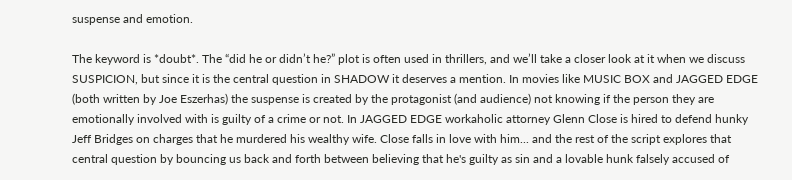suspense and emotion.

The keyword is *doubt*. The “did he or didn’t he?” plot is often used in thrillers, and we’ll take a closer look at it when we discuss SUSPICION, but since it is the central question in SHADOW it deserves a mention. In movies like MUSIC BOX and JAGGED EDGE (both written by Joe Eszerhas) the suspense is created by the protagonist (and audience) not knowing if the person they are emotionally involved with is guilty of a crime or not. In JAGGED EDGE workaholic attorney Glenn Close is hired to defend hunky Jeff Bridges on charges that he murdered his wealthy wife. Close falls in love with him... and the rest of the script explores that central question by bouncing us back and forth between believing that he's guilty as sin and a lovable hunk falsely accused of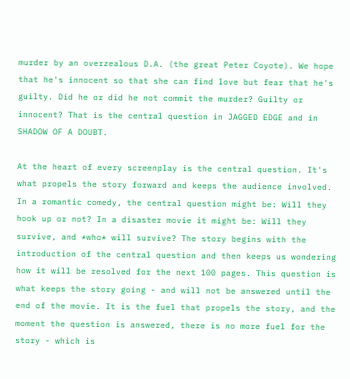murder by an overzealous D.A. (the great Peter Coyote). We hope that he's innocent so that she can find love but fear that he's guilty. Did he or did he not commit the murder? Guilty or innocent? That is the central question in JAGGED EDGE and in SHADOW OF A DOUBT.

At the heart of every screenplay is the central question. It's what propels the story forward and keeps the audience involved. In a romantic comedy, the central question might be: Will they hook up or not? In a disaster movie it might be: Will they survive, and *who* will survive? The story begins with the introduction of the central question and then keeps us wondering how it will be resolved for the next 100 pages. This question is what keeps the story going - and will not be answered until the end of the movie. It is the fuel that propels the story, and the moment the question is answered, there is no more fuel for the story - which is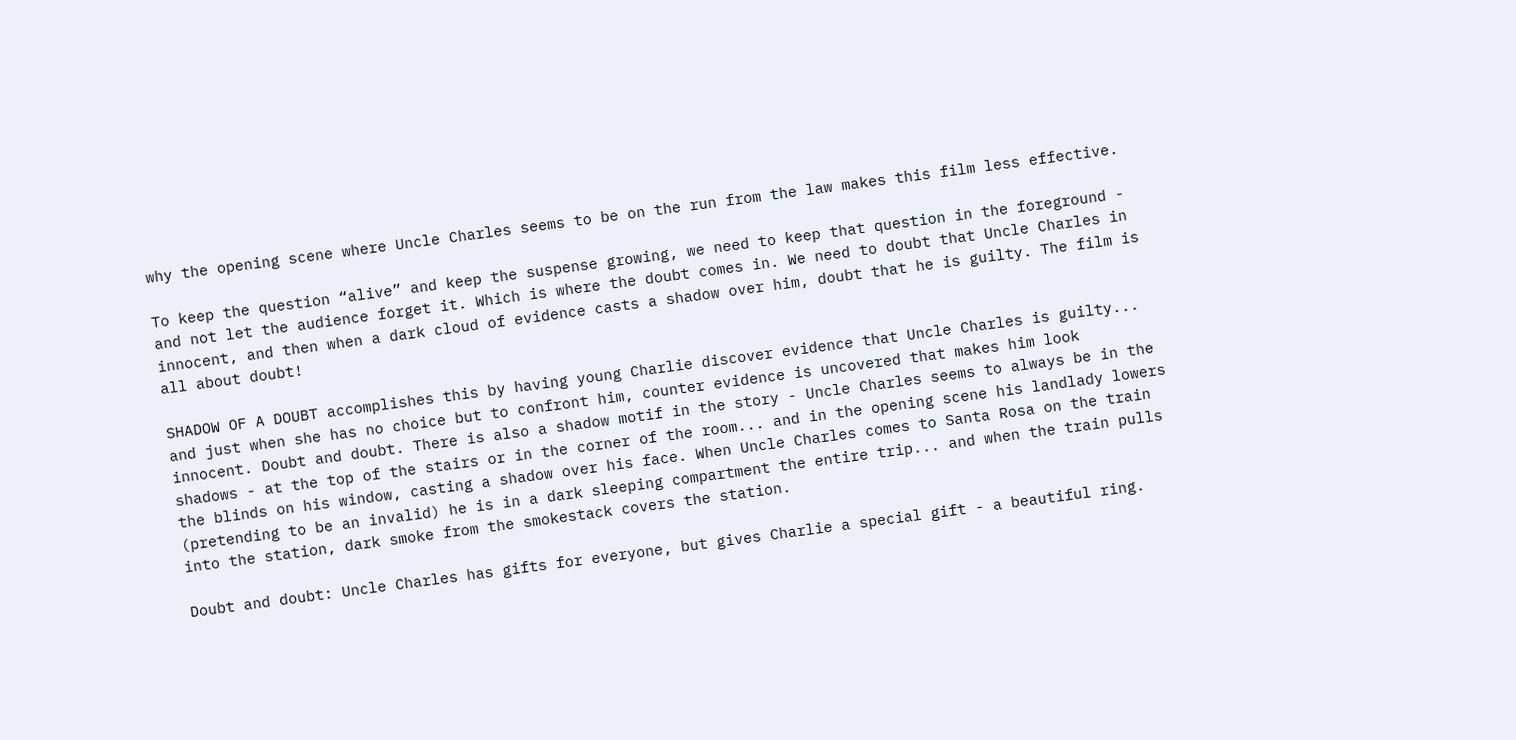why the opening scene where Uncle Charles seems to be on the run from the law makes this film less effective.

To keep the question “alive” and keep the suspense growing, we need to keep that question in the foreground - and not let the audience forget it. Which is where the doubt comes in. We need to doubt that Uncle Charles in innocent, and then when a dark cloud of evidence casts a shadow over him, doubt that he is guilty. The film is all about doubt!

SHADOW OF A DOUBT accomplishes this by having young Charlie discover evidence that Uncle Charles is guilty... and just when she has no choice but to confront him, counter evidence is uncovered that makes him look innocent. Doubt and doubt. There is also a shadow motif in the story - Uncle Charles seems to always be in the shadows - at the top of the stairs or in the corner of the room... and in the opening scene his landlady lowers the blinds on his window, casting a shadow over his face. When Uncle Charles comes to Santa Rosa on the train (pretending to be an invalid) he is in a dark sleeping compartment the entire trip... and when the train pulls into the station, dark smoke from the smokestack covers the station.

Doubt and doubt: Uncle Charles has gifts for everyone, but gives Charlie a special gift - a beautiful ring.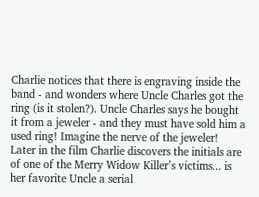Charlie notices that there is engraving inside the band - and wonders where Uncle Charles got the ring (is it stolen?). Uncle Charles says he bought it from a jeweler - and they must have sold him a used ring! Imagine the nerve of the jeweler! Later in the film Charlie discovers the initials are of one of the Merry Widow Killer’s victims... is her favorite Uncle a serial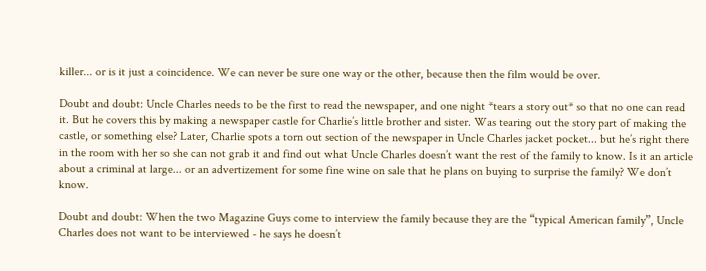killer... or is it just a coincidence. We can never be sure one way or the other, because then the film would be over.

Doubt and doubt: Uncle Charles needs to be the first to read the newspaper, and one night *tears a story out* so that no one can read it. But he covers this by making a newspaper castle for Charlie’s little brother and sister. Was tearing out the story part of making the castle, or something else? Later, Charlie spots a torn out section of the newspaper in Uncle Charles jacket pocket... but he’s right there in the room with her so she can not grab it and find out what Uncle Charles doesn’t want the rest of the family to know. Is it an article about a criminal at large... or an advertizement for some fine wine on sale that he plans on buying to surprise the family? We don’t know.

Doubt and doubt: When the two Magazine Guys come to interview the family because they are the “typical American family”, Uncle Charles does not want to be interviewed - he says he doesn’t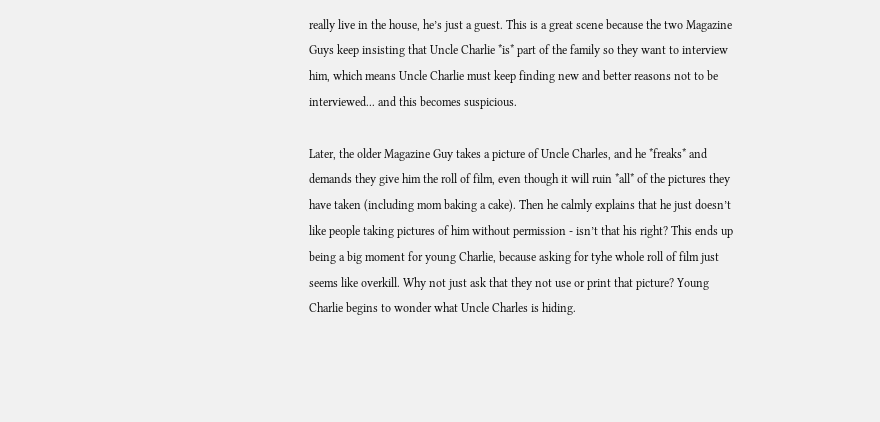really live in the house, he’s just a guest. This is a great scene because the two Magazine Guys keep insisting that Uncle Charlie *is* part of the family so they want to interview him, which means Uncle Charlie must keep finding new and better reasons not to be interviewed... and this becomes suspicious.

Later, the older Magazine Guy takes a picture of Uncle Charles, and he *freaks* and demands they give him the roll of film, even though it will ruin *all* of the pictures they have taken (including mom baking a cake). Then he calmly explains that he just doesn’t like people taking pictures of him without permission - isn’t that his right? This ends up being a big moment for young Charlie, because asking for tyhe whole roll of film just seems like overkill. Why not just ask that they not use or print that picture? Young Charlie begins to wonder what Uncle Charles is hiding.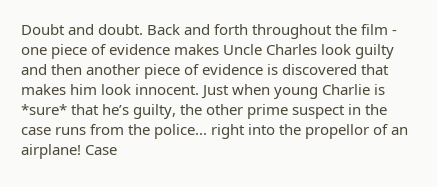Doubt and doubt. Back and forth throughout the film - one piece of evidence makes Uncle Charles look guilty and then another piece of evidence is discovered that makes him look innocent. Just when young Charlie is *sure* that he’s guilty, the other prime suspect in the case runs from the police... right into the propellor of an airplane! Case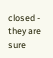closed - they are sure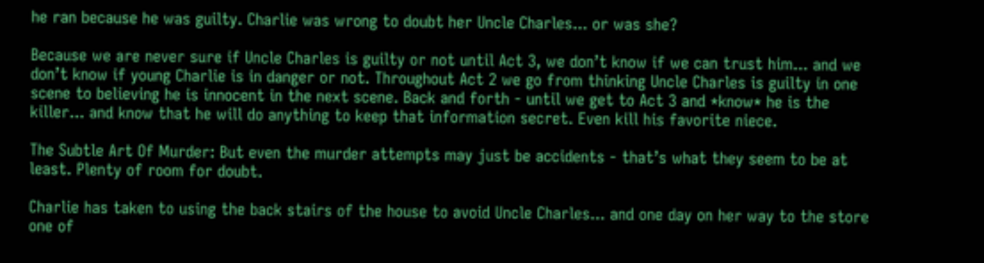he ran because he was guilty. Charlie was wrong to doubt her Uncle Charles... or was she?

Because we are never sure if Uncle Charles is guilty or not until Act 3, we don’t know if we can trust him... and we don’t know if young Charlie is in danger or not. Throughout Act 2 we go from thinking Uncle Charles is guilty in one scene to believing he is innocent in the next scene. Back and forth - until we get to Act 3 and *know* he is the killer... and know that he will do anything to keep that information secret. Even kill his favorite niece.

The Subtle Art Of Murder: But even the murder attempts may just be accidents - that’s what they seem to be at least. Plenty of room for doubt.

Charlie has taken to using the back stairs of the house to avoid Uncle Charles... and one day on her way to the store one of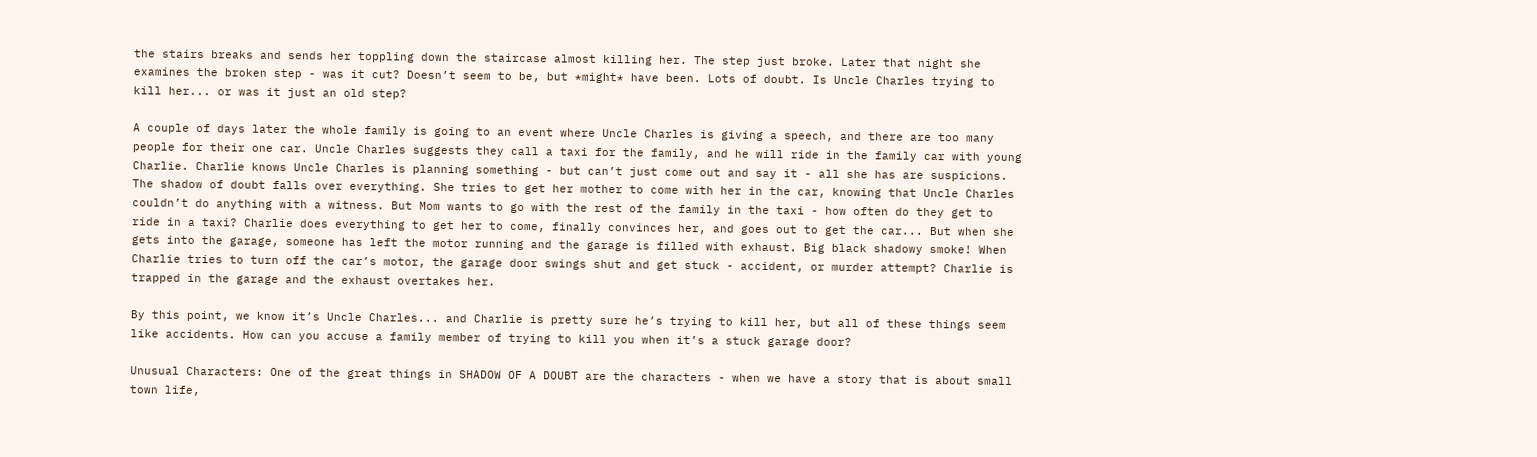the stairs breaks and sends her toppling down the staircase almost killing her. The step just broke. Later that night she examines the broken step - was it cut? Doesn’t seem to be, but *might* have been. Lots of doubt. Is Uncle Charles trying to kill her... or was it just an old step?

A couple of days later the whole family is going to an event where Uncle Charles is giving a speech, and there are too many people for their one car. Uncle Charles suggests they call a taxi for the family, and he will ride in the family car with young Charlie. Charlie knows Uncle Charles is planning something - but can’t just come out and say it - all she has are suspicions. The shadow of doubt falls over everything. She tries to get her mother to come with her in the car, knowing that Uncle Charles couldn’t do anything with a witness. But Mom wants to go with the rest of the family in the taxi - how often do they get to ride in a taxi? Charlie does everything to get her to come, finally convinces her, and goes out to get the car... But when she gets into the garage, someone has left the motor running and the garage is filled with exhaust. Big black shadowy smoke! When Charlie tries to turn off the car’s motor, the garage door swings shut and get stuck - accident, or murder attempt? Charlie is trapped in the garage and the exhaust overtakes her.

By this point, we know it’s Uncle Charles... and Charlie is pretty sure he’s trying to kill her, but all of these things seem like accidents. How can you accuse a family member of trying to kill you when it’s a stuck garage door?

Unusual Characters: One of the great things in SHADOW OF A DOUBT are the characters - when we have a story that is about small town life,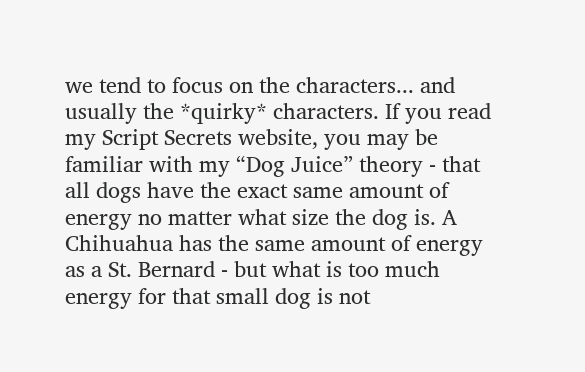we tend to focus on the characters... and usually the *quirky* characters. If you read my Script Secrets website, you may be familiar with my “Dog Juice” theory - that all dogs have the exact same amount of energy no matter what size the dog is. A Chihuahua has the same amount of energy as a St. Bernard - but what is too much energy for that small dog is not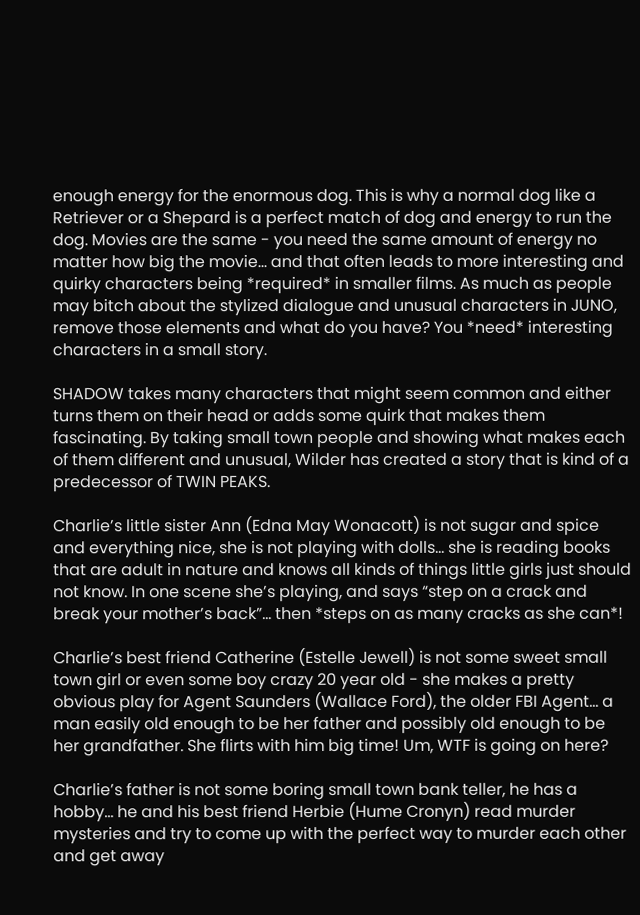enough energy for the enormous dog. This is why a normal dog like a Retriever or a Shepard is a perfect match of dog and energy to run the dog. Movies are the same - you need the same amount of energy no matter how big the movie... and that often leads to more interesting and quirky characters being *required* in smaller films. As much as people may bitch about the stylized dialogue and unusual characters in JUNO, remove those elements and what do you have? You *need* interesting characters in a small story.

SHADOW takes many characters that might seem common and either turns them on their head or adds some quirk that makes them fascinating. By taking small town people and showing what makes each of them different and unusual, Wilder has created a story that is kind of a predecessor of TWIN PEAKS.

Charlie’s little sister Ann (Edna May Wonacott) is not sugar and spice and everything nice, she is not playing with dolls... she is reading books that are adult in nature and knows all kinds of things little girls just should not know. In one scene she’s playing, and says “step on a crack and break your mother’s back”... then *steps on as many cracks as she can*!

Charlie’s best friend Catherine (Estelle Jewell) is not some sweet small town girl or even some boy crazy 20 year old - she makes a pretty obvious play for Agent Saunders (Wallace Ford), the older FBI Agent... a man easily old enough to be her father and possibly old enough to be her grandfather. She flirts with him big time! Um, WTF is going on here?

Charlie’s father is not some boring small town bank teller, he has a hobby... he and his best friend Herbie (Hume Cronyn) read murder mysteries and try to come up with the perfect way to murder each other and get away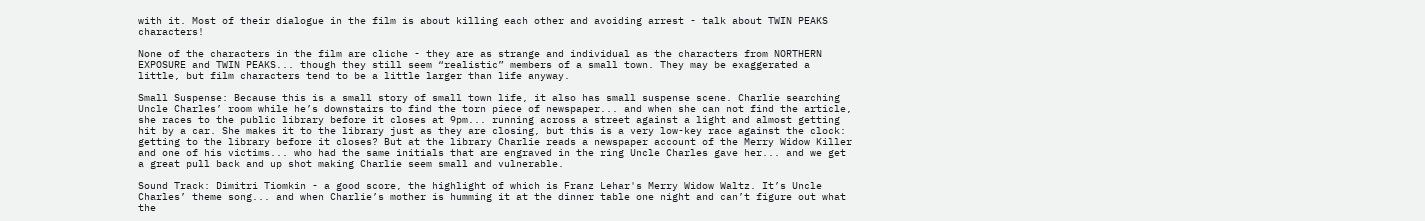with it. Most of their dialogue in the film is about killing each other and avoiding arrest - talk about TWIN PEAKS characters!

None of the characters in the film are cliche - they are as strange and individual as the characters from NORTHERN EXPOSURE and TWIN PEAKS... though they still seem “realistic” members of a small town. They may be exaggerated a little, but film characters tend to be a little larger than life anyway.

Small Suspense: Because this is a small story of small town life, it also has small suspense scene. Charlie searching Uncle Charles’ room while he’s downstairs to find the torn piece of newspaper... and when she can not find the article, she races to the public library before it closes at 9pm... running across a street against a light and almost getting hit by a car. She makes it to the library just as they are closing, but this is a very low-key race against the clock: getting to the library before it closes? But at the library Charlie reads a newspaper account of the Merry Widow Killer and one of his victims... who had the same initials that are engraved in the ring Uncle Charles gave her... and we get a great pull back and up shot making Charlie seem small and vulnerable.

Sound Track: Dimitri Tiomkin - a good score, the highlight of which is Franz Lehar's Merry Widow Waltz. It’s Uncle Charles’ theme song... and when Charlie’s mother is humming it at the dinner table one night and can’t figure out what the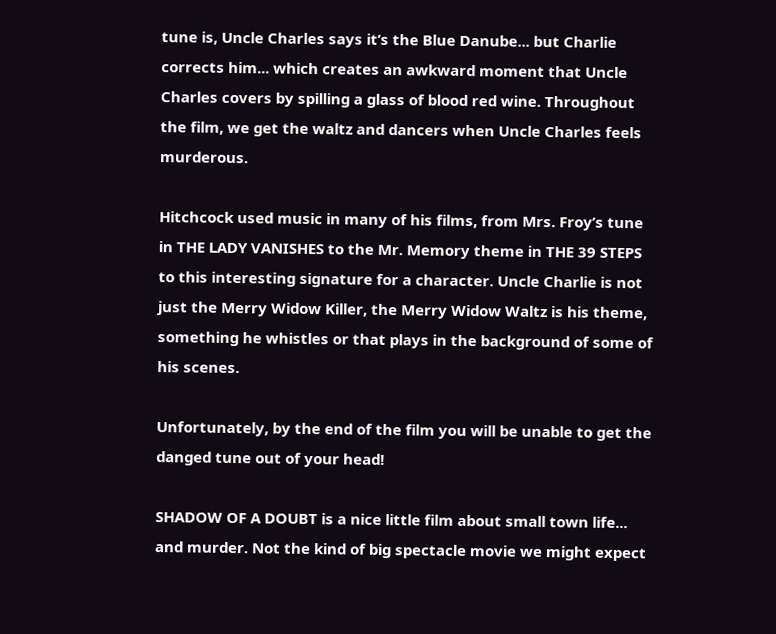tune is, Uncle Charles says it’s the Blue Danube... but Charlie corrects him... which creates an awkward moment that Uncle Charles covers by spilling a glass of blood red wine. Throughout the film, we get the waltz and dancers when Uncle Charles feels murderous.

Hitchcock used music in many of his films, from Mrs. Froy’s tune in THE LADY VANISHES to the Mr. Memory theme in THE 39 STEPS to this interesting signature for a character. Uncle Charlie is not just the Merry Widow Killer, the Merry Widow Waltz is his theme, something he whistles or that plays in the background of some of his scenes.

Unfortunately, by the end of the film you will be unable to get the danged tune out of your head!

SHADOW OF A DOUBT is a nice little film about small town life... and murder. Not the kind of big spectacle movie we might expect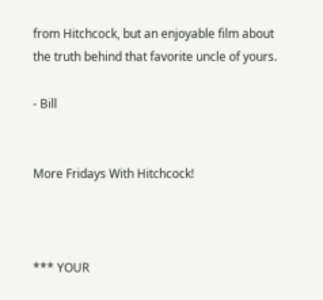from Hitchcock, but an enjoyable film about the truth behind that favorite uncle of yours.

- Bill


More Fridays With Hitchcock!



*** YOUR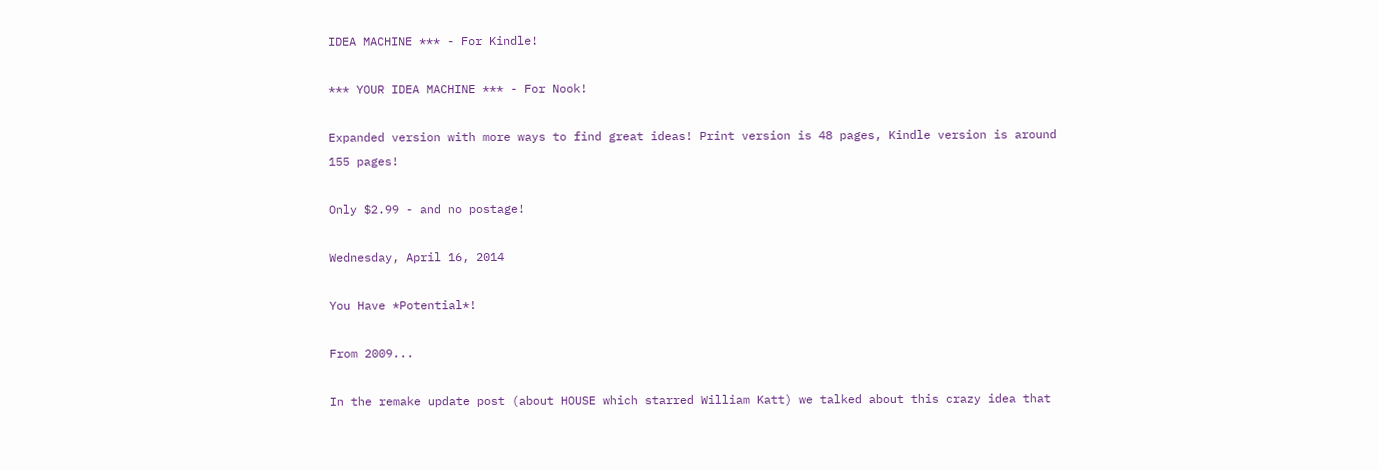IDEA MACHINE *** - For Kindle!

*** YOUR IDEA MACHINE *** - For Nook!

Expanded version with more ways to find great ideas! Print version is 48 pages, Kindle version is around 155 pages!

Only $2.99 - and no postage!

Wednesday, April 16, 2014

You Have *Potential*!

From 2009...

In the remake update post (about HOUSE which starred William Katt) we talked about this crazy idea that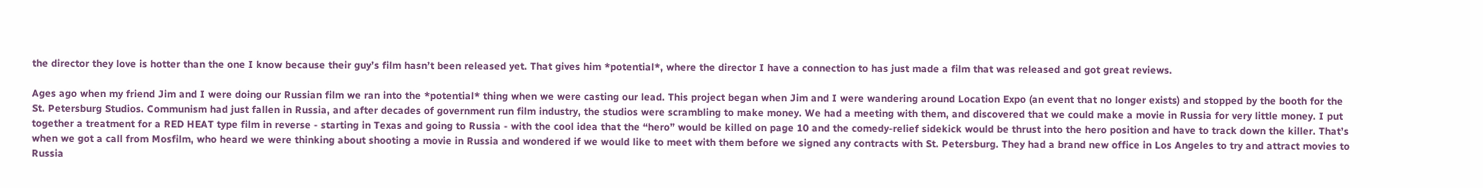the director they love is hotter than the one I know because their guy’s film hasn’t been released yet. That gives him *potential*, where the director I have a connection to has just made a film that was released and got great reviews.

Ages ago when my friend Jim and I were doing our Russian film we ran into the *potential* thing when we were casting our lead. This project began when Jim and I were wandering around Location Expo (an event that no longer exists) and stopped by the booth for the St. Petersburg Studios. Communism had just fallen in Russia, and after decades of government run film industry, the studios were scrambling to make money. We had a meeting with them, and discovered that we could make a movie in Russia for very little money. I put together a treatment for a RED HEAT type film in reverse - starting in Texas and going to Russia - with the cool idea that the “hero” would be killed on page 10 and the comedy-relief sidekick would be thrust into the hero position and have to track down the killer. That’s when we got a call from Mosfilm, who heard we were thinking about shooting a movie in Russia and wondered if we would like to meet with them before we signed any contracts with St. Petersburg. They had a brand new office in Los Angeles to try and attract movies to Russia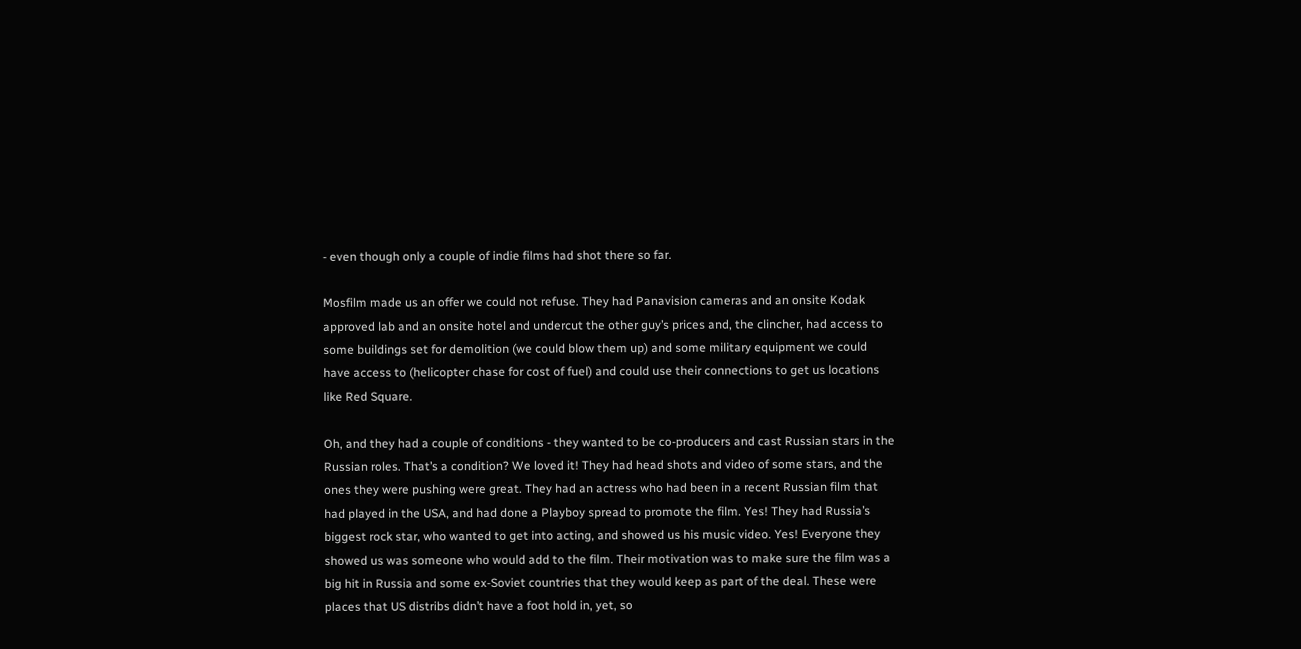- even though only a couple of indie films had shot there so far.

Mosfilm made us an offer we could not refuse. They had Panavision cameras and an onsite Kodak approved lab and an onsite hotel and undercut the other guy’s prices and, the clincher, had access to some buildings set for demolition (we could blow them up) and some military equipment we could have access to (helicopter chase for cost of fuel) and could use their connections to get us locations like Red Square.

Oh, and they had a couple of conditions - they wanted to be co-producers and cast Russian stars in the Russian roles. That’s a condition? We loved it! They had head shots and video of some stars, and the ones they were pushing were great. They had an actress who had been in a recent Russian film that had played in the USA, and had done a Playboy spread to promote the film. Yes! They had Russia’s biggest rock star, who wanted to get into acting, and showed us his music video. Yes! Everyone they showed us was someone who would add to the film. Their motivation was to make sure the film was a big hit in Russia and some ex-Soviet countries that they would keep as part of the deal. These were places that US distribs didn’t have a foot hold in, yet, so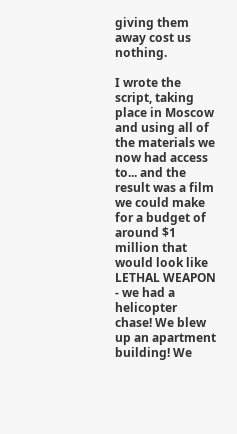giving them away cost us nothing.

I wrote the script, taking place in Moscow and using all of the materials we now had access to... and the result was a film we could make for a budget of around $1 million that would look like LETHAL WEAPON - we had a helicopter chase! We blew up an apartment building! We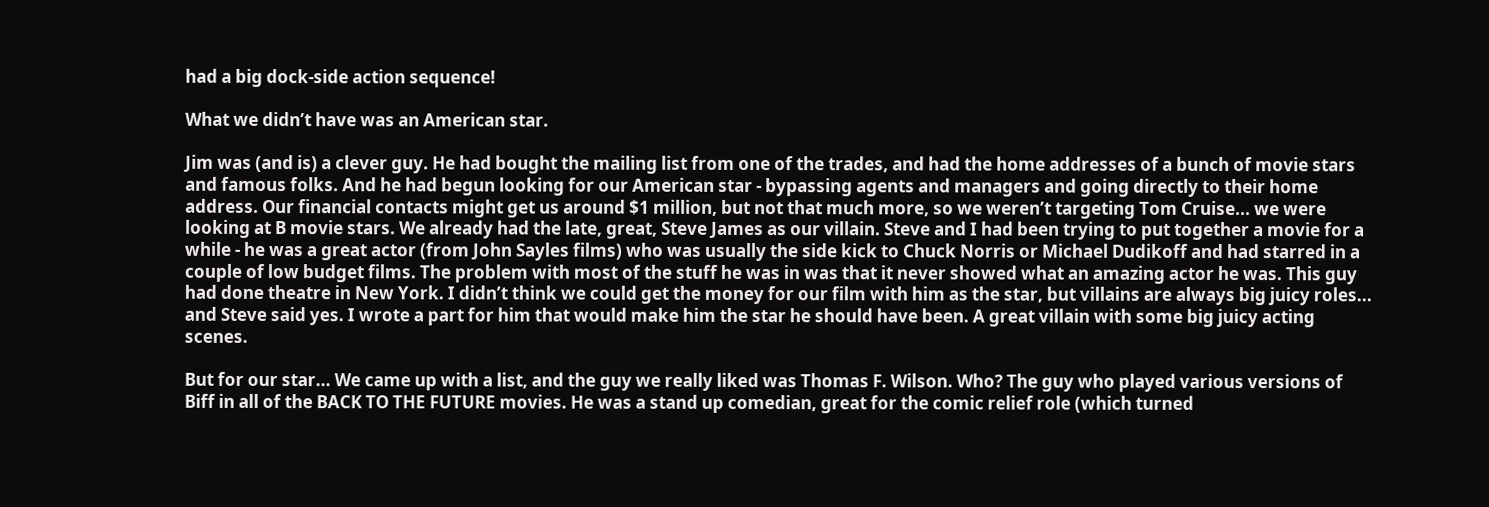had a big dock-side action sequence!

What we didn’t have was an American star.

Jim was (and is) a clever guy. He had bought the mailing list from one of the trades, and had the home addresses of a bunch of movie stars and famous folks. And he had begun looking for our American star - bypassing agents and managers and going directly to their home address. Our financial contacts might get us around $1 million, but not that much more, so we weren’t targeting Tom Cruise... we were looking at B movie stars. We already had the late, great, Steve James as our villain. Steve and I had been trying to put together a movie for a while - he was a great actor (from John Sayles films) who was usually the side kick to Chuck Norris or Michael Dudikoff and had starred in a couple of low budget films. The problem with most of the stuff he was in was that it never showed what an amazing actor he was. This guy had done theatre in New York. I didn’t think we could get the money for our film with him as the star, but villains are always big juicy roles... and Steve said yes. I wrote a part for him that would make him the star he should have been. A great villain with some big juicy acting scenes.

But for our star... We came up with a list, and the guy we really liked was Thomas F. Wilson. Who? The guy who played various versions of Biff in all of the BACK TO THE FUTURE movies. He was a stand up comedian, great for the comic relief role (which turned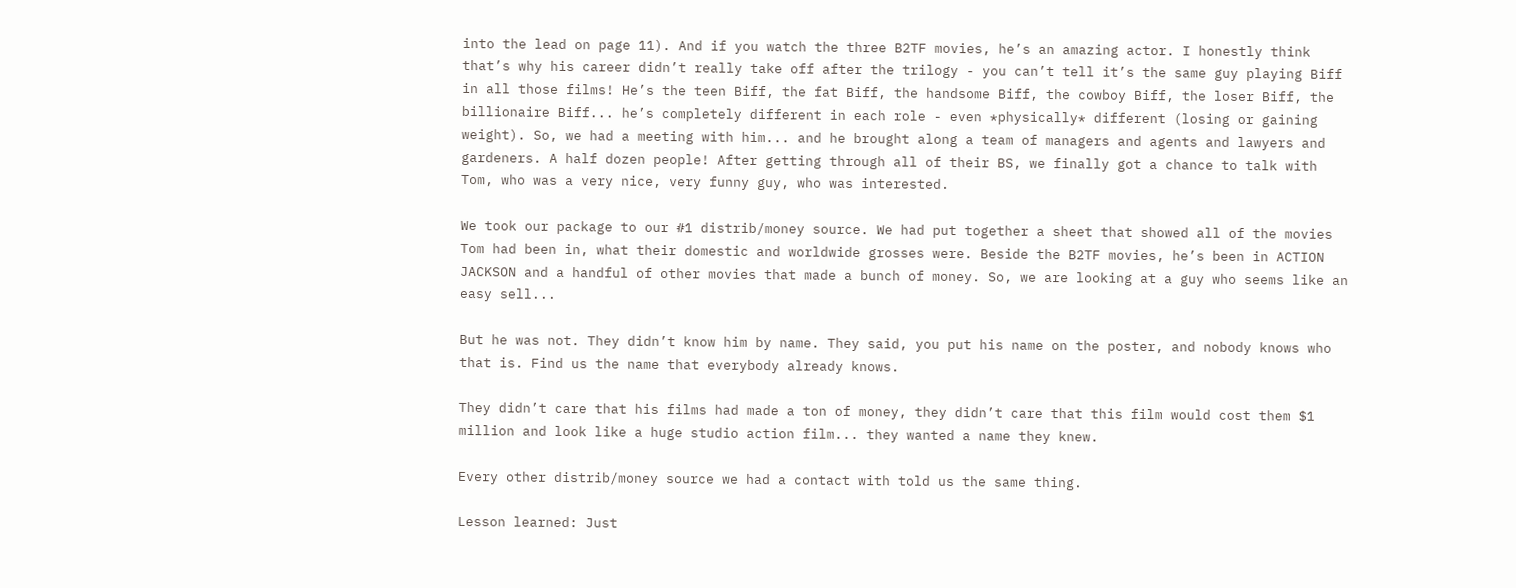into the lead on page 11). And if you watch the three B2TF movies, he’s an amazing actor. I honestly think that’s why his career didn’t really take off after the trilogy - you can’t tell it’s the same guy playing Biff in all those films! He’s the teen Biff, the fat Biff, the handsome Biff, the cowboy Biff, the loser Biff, the billionaire Biff... he’s completely different in each role - even *physically* different (losing or gaining weight). So, we had a meeting with him... and he brought along a team of managers and agents and lawyers and gardeners. A half dozen people! After getting through all of their BS, we finally got a chance to talk with Tom, who was a very nice, very funny guy, who was interested.

We took our package to our #1 distrib/money source. We had put together a sheet that showed all of the movies Tom had been in, what their domestic and worldwide grosses were. Beside the B2TF movies, he’s been in ACTION JACKSON and a handful of other movies that made a bunch of money. So, we are looking at a guy who seems like an easy sell...

But he was not. They didn’t know him by name. They said, you put his name on the poster, and nobody knows who that is. Find us the name that everybody already knows.

They didn’t care that his films had made a ton of money, they didn’t care that this film would cost them $1 million and look like a huge studio action film... they wanted a name they knew.

Every other distrib/money source we had a contact with told us the same thing.

Lesson learned: Just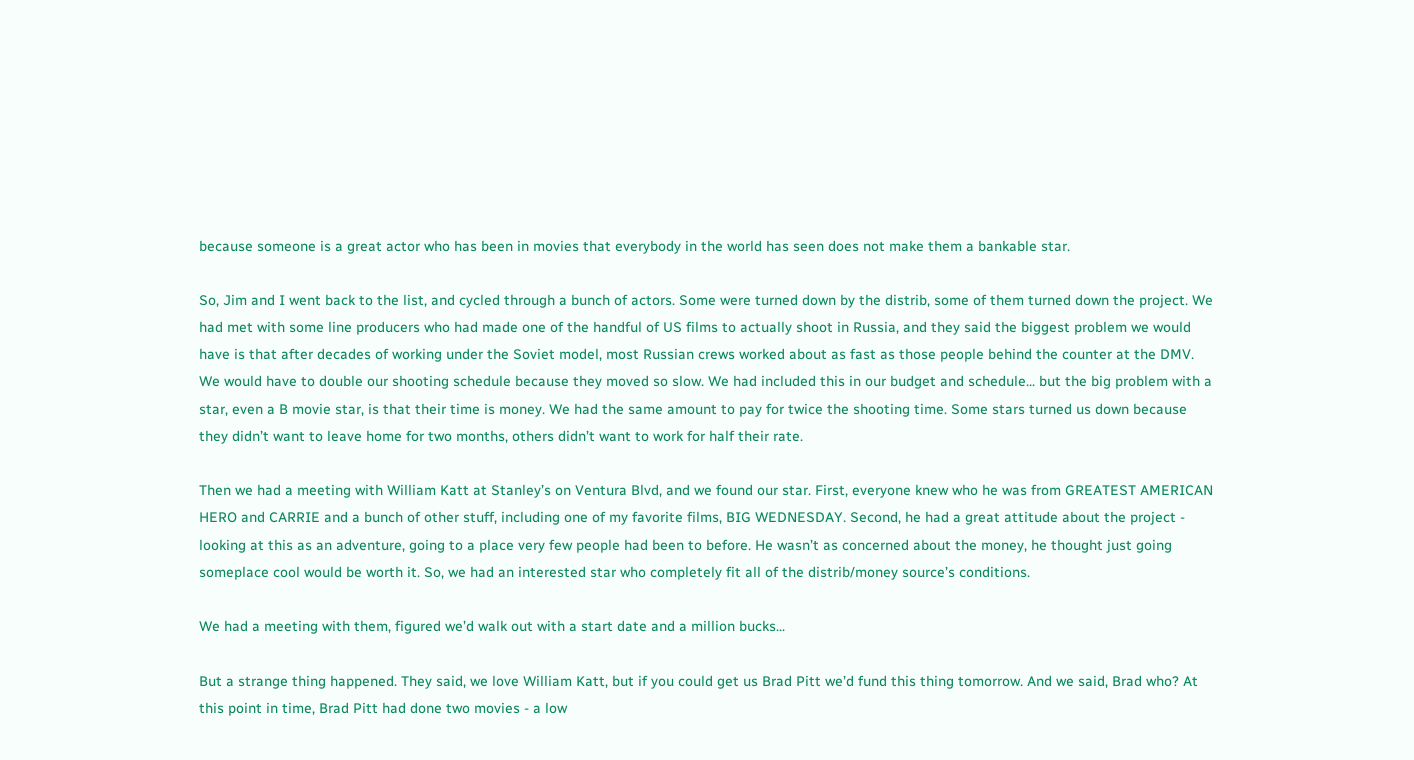because someone is a great actor who has been in movies that everybody in the world has seen does not make them a bankable star.

So, Jim and I went back to the list, and cycled through a bunch of actors. Some were turned down by the distrib, some of them turned down the project. We had met with some line producers who had made one of the handful of US films to actually shoot in Russia, and they said the biggest problem we would have is that after decades of working under the Soviet model, most Russian crews worked about as fast as those people behind the counter at the DMV. We would have to double our shooting schedule because they moved so slow. We had included this in our budget and schedule... but the big problem with a star, even a B movie star, is that their time is money. We had the same amount to pay for twice the shooting time. Some stars turned us down because they didn’t want to leave home for two months, others didn’t want to work for half their rate.

Then we had a meeting with William Katt at Stanley’s on Ventura Blvd, and we found our star. First, everyone knew who he was from GREATEST AMERICAN HERO and CARRIE and a bunch of other stuff, including one of my favorite films, BIG WEDNESDAY. Second, he had a great attitude about the project - looking at this as an adventure, going to a place very few people had been to before. He wasn’t as concerned about the money, he thought just going someplace cool would be worth it. So, we had an interested star who completely fit all of the distrib/money source’s conditions.

We had a meeting with them, figured we’d walk out with a start date and a million bucks...

But a strange thing happened. They said, we love William Katt, but if you could get us Brad Pitt we’d fund this thing tomorrow. And we said, Brad who? At this point in time, Brad Pitt had done two movies - a low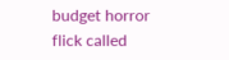budget horror flick called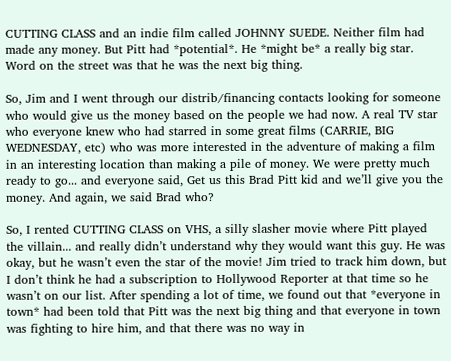CUTTING CLASS and an indie film called JOHNNY SUEDE. Neither film had made any money. But Pitt had *potential*. He *might be* a really big star. Word on the street was that he was the next big thing.

So, Jim and I went through our distrib/financing contacts looking for someone who would give us the money based on the people we had now. A real TV star who everyone knew who had starred in some great films (CARRIE, BIG WEDNESDAY, etc) who was more interested in the adventure of making a film in an interesting location than making a pile of money. We were pretty much ready to go... and everyone said, Get us this Brad Pitt kid and we’ll give you the money. And again, we said Brad who?

So, I rented CUTTING CLASS on VHS, a silly slasher movie where Pitt played the villain... and really didn’t understand why they would want this guy. He was okay, but he wasn’t even the star of the movie! Jim tried to track him down, but I don’t think he had a subscription to Hollywood Reporter at that time so he wasn’t on our list. After spending a lot of time, we found out that *everyone in town* had been told that Pitt was the next big thing and that everyone in town was fighting to hire him, and that there was no way in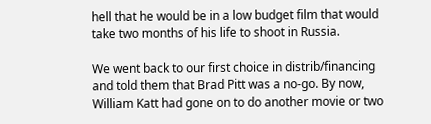hell that he would be in a low budget film that would take two months of his life to shoot in Russia.

We went back to our first choice in distrib/financing and told them that Brad Pitt was a no-go. By now, William Katt had gone on to do another movie or two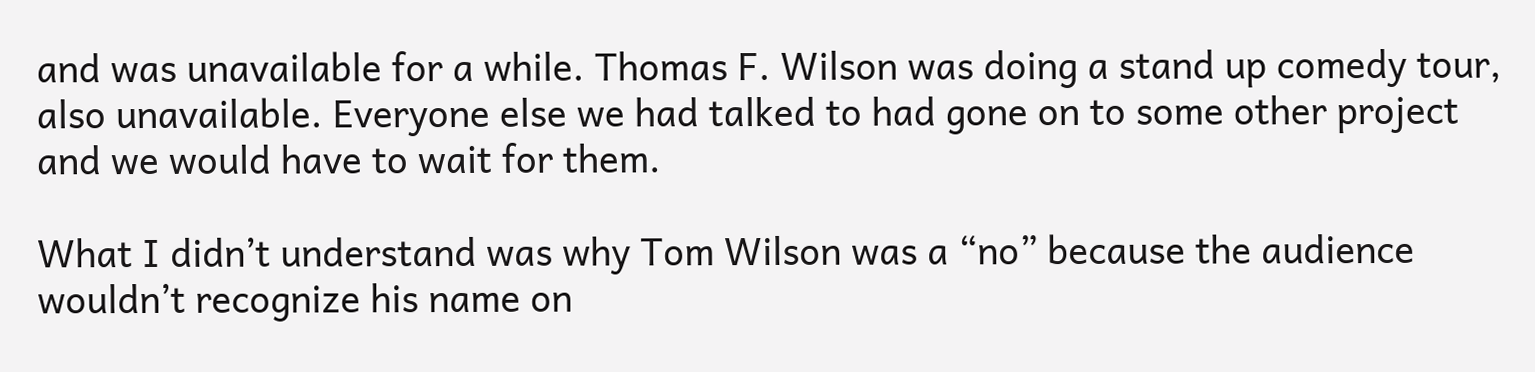and was unavailable for a while. Thomas F. Wilson was doing a stand up comedy tour, also unavailable. Everyone else we had talked to had gone on to some other project and we would have to wait for them.

What I didn’t understand was why Tom Wilson was a “no” because the audience wouldn’t recognize his name on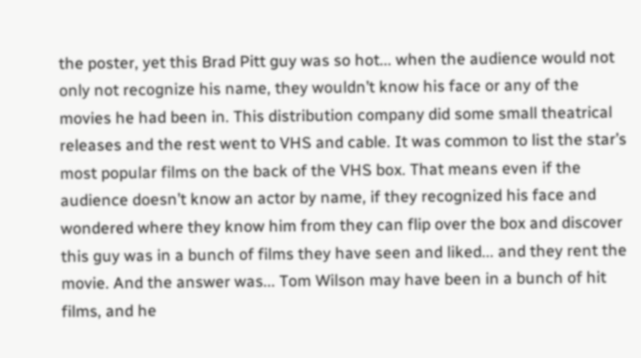the poster, yet this Brad Pitt guy was so hot... when the audience would not only not recognize his name, they wouldn’t know his face or any of the movies he had been in. This distribution company did some small theatrical releases and the rest went to VHS and cable. It was common to list the star’s most popular films on the back of the VHS box. That means even if the audience doesn’t know an actor by name, if they recognized his face and wondered where they know him from they can flip over the box and discover this guy was in a bunch of films they have seen and liked... and they rent the movie. And the answer was... Tom Wilson may have been in a bunch of hit films, and he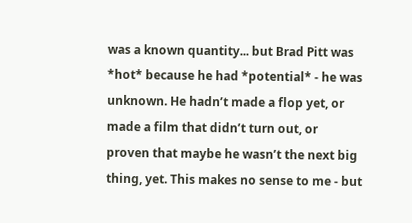was a known quantity... but Brad Pitt was *hot* because he had *potential* - he was unknown. He hadn’t made a flop yet, or made a film that didn’t turn out, or proven that maybe he wasn’t the next big thing, yet. This makes no sense to me - but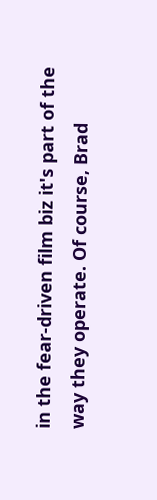in the fear-driven film biz it's part of the way they operate. Of course, Brad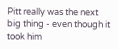Pitt really was the next big thing - even though it took him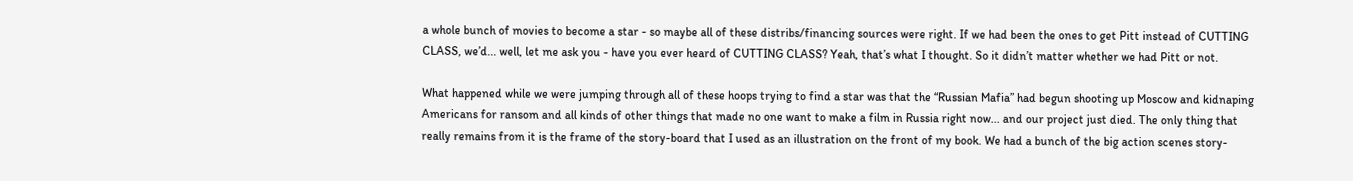a whole bunch of movies to become a star - so maybe all of these distribs/financing sources were right. If we had been the ones to get Pitt instead of CUTTING CLASS, we’d... well, let me ask you - have you ever heard of CUTTING CLASS? Yeah, that’s what I thought. So it didn’t matter whether we had Pitt or not.

What happened while we were jumping through all of these hoops trying to find a star was that the “Russian Mafia” had begun shooting up Moscow and kidnaping Americans for ransom and all kinds of other things that made no one want to make a film in Russia right now... and our project just died. The only thing that really remains from it is the frame of the story-board that I used as an illustration on the front of my book. We had a bunch of the big action scenes story-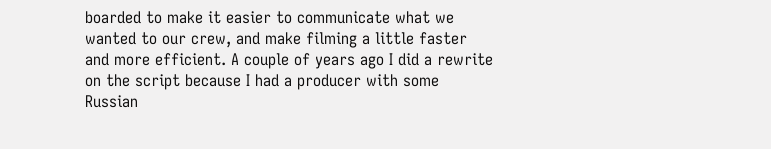boarded to make it easier to communicate what we wanted to our crew, and make filming a little faster and more efficient. A couple of years ago I did a rewrite on the script because I had a producer with some Russian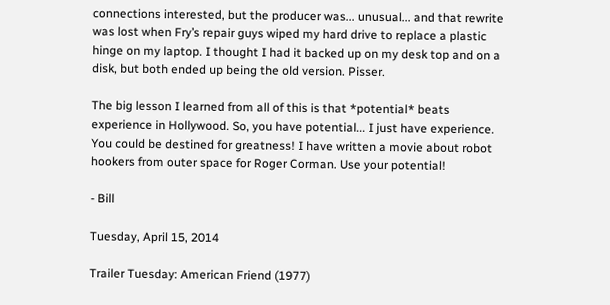connections interested, but the producer was... unusual... and that rewrite was lost when Fry’s repair guys wiped my hard drive to replace a plastic hinge on my laptop. I thought I had it backed up on my desk top and on a disk, but both ended up being the old version. Pisser.

The big lesson I learned from all of this is that *potential* beats experience in Hollywood. So, you have potential... I just have experience. You could be destined for greatness! I have written a movie about robot hookers from outer space for Roger Corman. Use your potential!

- Bill

Tuesday, April 15, 2014

Trailer Tuesday: American Friend (1977)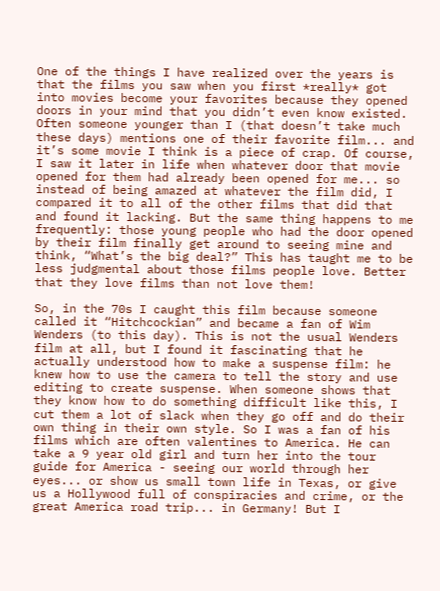One of the things I have realized over the years is that the films you saw when you first *really* got into movies become your favorites because they opened doors in your mind that you didn’t even know existed. Often someone younger than I (that doesn’t take much these days) mentions one of their favorite film... and it’s some movie I think is a piece of crap. Of course, I saw it later in life when whatever door that movie opened for them had already been opened for me... so instead of being amazed at whatever the film did, I compared it to all of the other films that did that and found it lacking. But the same thing happens to me frequently: those young people who had the door opened by their film finally get around to seeing mine and think, “What’s the big deal?” This has taught me to be less judgmental about those films people love. Better that they love films than not love them!

So, in the 70s I caught this film because someone called it “Hitchcockian” and became a fan of Wim Wenders (to this day). This is not the usual Wenders film at all, but I found it fascinating that he actually understood how to make a suspense film: he knew how to use the camera to tell the story and use editing to create suspense. When someone shows that they know how to do something difficult like this, I cut them a lot of slack when they go off and do their own thing in their own style. So I was a fan of his films which are often valentines to America. He can take a 9 year old girl and turn her into the tour guide for America - seeing our world through her eyes... or show us small town life in Texas, or give us a Hollywood full of conspiracies and crime, or the great America road trip... in Germany! But I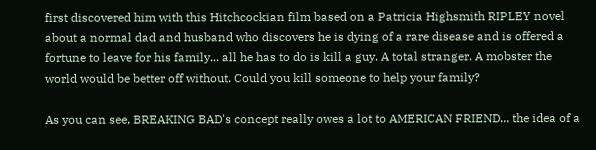first discovered him with this Hitchcockian film based on a Patricia Highsmith RIPLEY novel about a normal dad and husband who discovers he is dying of a rare disease and is offered a fortune to leave for his family... all he has to do is kill a guy. A total stranger. A mobster the world would be better off without. Could you kill someone to help your family?

As you can see, BREAKING BAD's concept really owes a lot to AMERICAN FRIEND... the idea of a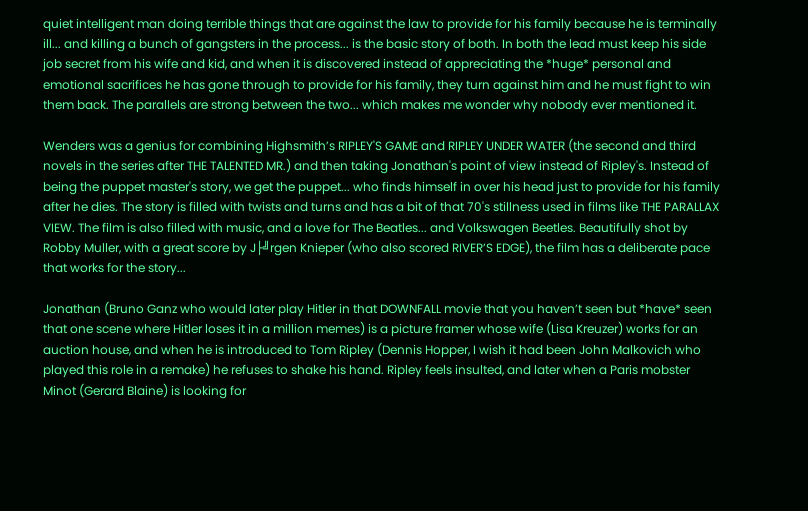quiet intelligent man doing terrible things that are against the law to provide for his family because he is terminally ill... and killing a bunch of gangsters in the process... is the basic story of both. In both the lead must keep his side job secret from his wife and kid, and when it is discovered instead of appreciating the *huge* personal and emotional sacrifices he has gone through to provide for his family, they turn against him and he must fight to win them back. The parallels are strong between the two... which makes me wonder why nobody ever mentioned it.

Wenders was a genius for combining Highsmith’s RIPLEY'S GAME and RIPLEY UNDER WATER (the second and third novels in the series after THE TALENTED MR.) and then taking Jonathan's point of view instead of Ripley's. Instead of being the puppet master's story, we get the puppet... who finds himself in over his head just to provide for his family after he dies. The story is filled with twists and turns and has a bit of that 70's stillness used in films like THE PARALLAX VIEW. The film is also filled with music, and a love for The Beatles... and Volkswagen Beetles. Beautifully shot by Robby Muller, with a great score by J├╝rgen Knieper (who also scored RIVER’S EDGE), the film has a deliberate pace that works for the story...

Jonathan (Bruno Ganz who would later play Hitler in that DOWNFALL movie that you haven’t seen but *have* seen that one scene where Hitler loses it in a million memes) is a picture framer whose wife (Lisa Kreuzer) works for an auction house, and when he is introduced to Tom Ripley (Dennis Hopper, I wish it had been John Malkovich who played this role in a remake) he refuses to shake his hand. Ripley feels insulted, and later when a Paris mobster Minot (Gerard Blaine) is looking for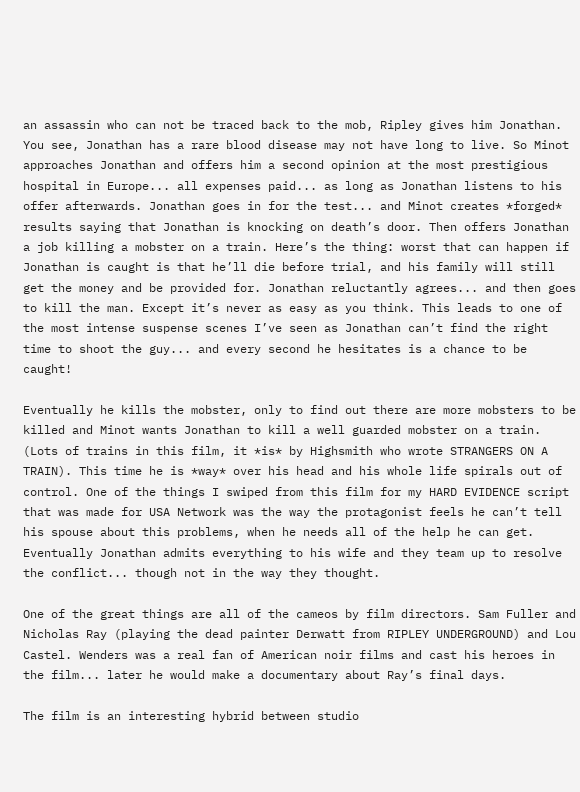an assassin who can not be traced back to the mob, Ripley gives him Jonathan. You see, Jonathan has a rare blood disease may not have long to live. So Minot approaches Jonathan and offers him a second opinion at the most prestigious hospital in Europe... all expenses paid... as long as Jonathan listens to his offer afterwards. Jonathan goes in for the test... and Minot creates *forged* results saying that Jonathan is knocking on death’s door. Then offers Jonathan a job killing a mobster on a train. Here’s the thing: worst that can happen if Jonathan is caught is that he’ll die before trial, and his family will still get the money and be provided for. Jonathan reluctantly agrees... and then goes to kill the man. Except it’s never as easy as you think. This leads to one of the most intense suspense scenes I’ve seen as Jonathan can’t find the right time to shoot the guy... and every second he hesitates is a chance to be caught!

Eventually he kills the mobster, only to find out there are more mobsters to be killed and Minot wants Jonathan to kill a well guarded mobster on a train. (Lots of trains in this film, it *is* by Highsmith who wrote STRANGERS ON A TRAIN). This time he is *way* over his head and his whole life spirals out of control. One of the things I swiped from this film for my HARD EVIDENCE script that was made for USA Network was the way the protagonist feels he can’t tell his spouse about this problems, when he needs all of the help he can get. Eventually Jonathan admits everything to his wife and they team up to resolve the conflict... though not in the way they thought.

One of the great things are all of the cameos by film directors. Sam Fuller and Nicholas Ray (playing the dead painter Derwatt from RIPLEY UNDERGROUND) and Lou Castel. Wenders was a real fan of American noir films and cast his heroes in the film... later he would make a documentary about Ray’s final days.

The film is an interesting hybrid between studio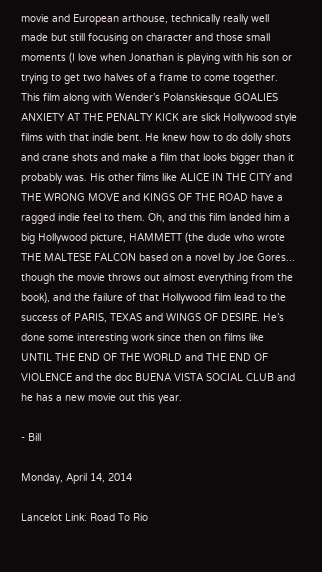movie and European arthouse, technically really well made but still focusing on character and those small moments (I love when Jonathan is playing with his son or trying to get two halves of a frame to come together. This film along with Wender’s Polanskiesque GOALIES ANXIETY AT THE PENALTY KICK are slick Hollywood style films with that indie bent. He knew how to do dolly shots and crane shots and make a film that looks bigger than it probably was. His other films like ALICE IN THE CITY and THE WRONG MOVE and KINGS OF THE ROAD have a ragged indie feel to them. Oh, and this film landed him a big Hollywood picture, HAMMETT (the dude who wrote THE MALTESE FALCON based on a novel by Joe Gores... though the movie throws out almost everything from the book), and the failure of that Hollywood film lead to the success of PARIS, TEXAS and WINGS OF DESIRE. He’s done some interesting work since then on films like UNTIL THE END OF THE WORLD and THE END OF VIOLENCE and the doc BUENA VISTA SOCIAL CLUB and he has a new movie out this year.

- Bill

Monday, April 14, 2014

Lancelot Link: Road To Rio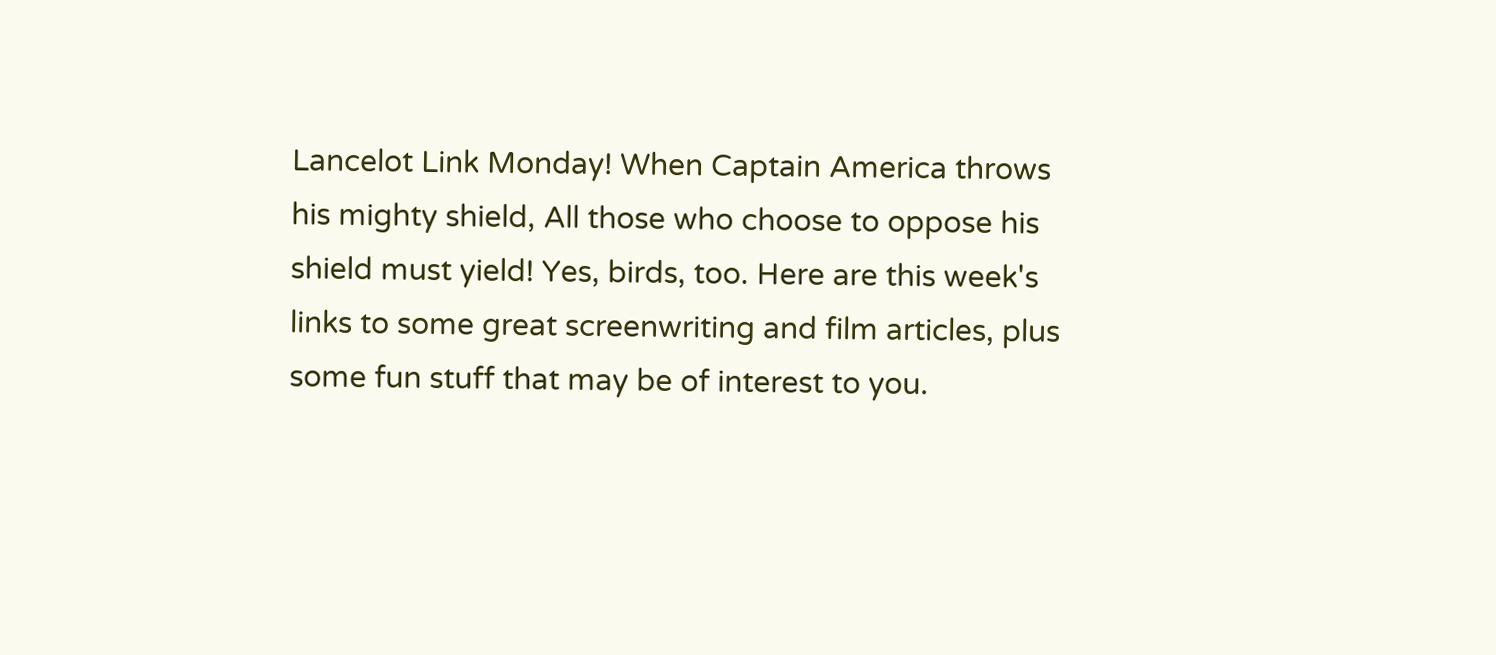Lancelot Link Monday! When Captain America throws his mighty shield, All those who choose to oppose his shield must yield! Yes, birds, too. Here are this week's links to some great screenwriting and film articles, plus some fun stuff that may be of interest to you.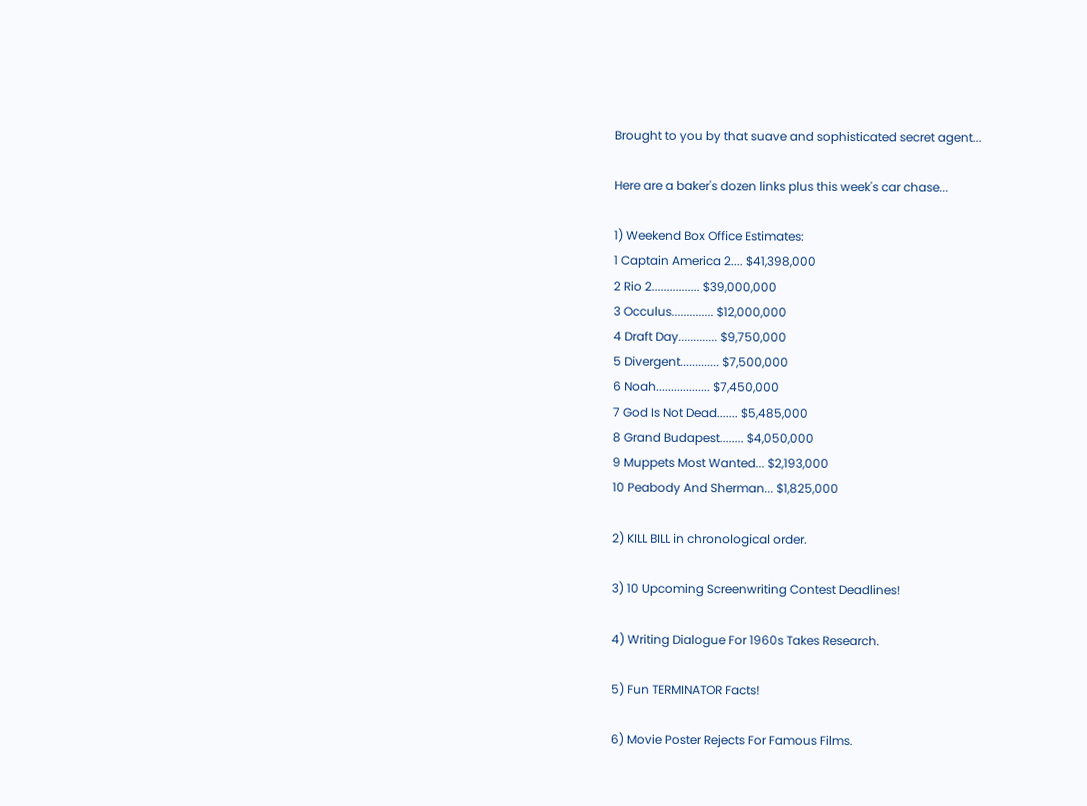Brought to you by that suave and sophisticated secret agent...

Here are a baker's dozen links plus this week's car chase...

1) Weekend Box Office Estimates:
1 Captain America 2.... $41,398,000
2 Rio 2................ $39,000,000
3 Occulus.............. $12,000,000
4 Draft Day............. $9,750,000
5 Divergent............. $7,500,000
6 Noah.................. $7,450,000
7 God Is Not Dead....... $5,485,000
8 Grand Budapest........ $4,050,000
9 Muppets Most Wanted... $2,193,000
10 Peabody And Sherman... $1,825,000

2) KILL BILL in chronological order.

3) 10 Upcoming Screenwriting Contest Deadlines!

4) Writing Dialogue For 1960s Takes Research.

5) Fun TERMINATOR Facts!

6) Movie Poster Rejects For Famous Films.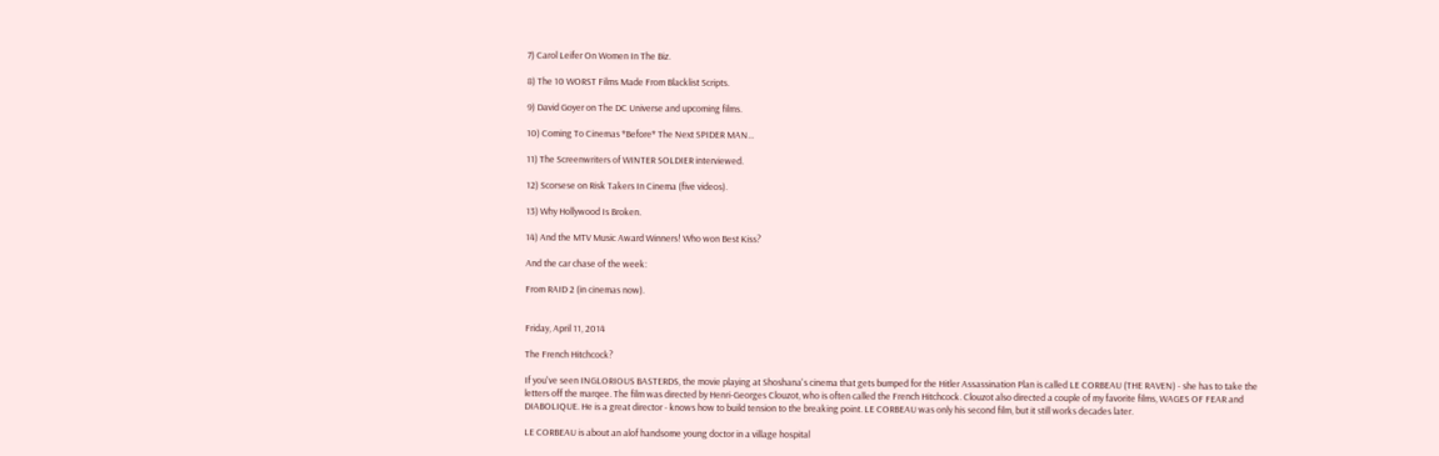7) Carol Leifer On Women In The Biz.

8) The 10 WORST Films Made From Blacklist Scripts.

9) David Goyer on The DC Universe and upcoming films.

10) Coming To Cinemas *Before* The Next SPIDER MAN...

11) The Screenwriters of WINTER SOLDIER interviewed.

12) Scorsese on Risk Takers In Cinema (five videos).

13) Why Hollywood Is Broken.

14) And the MTV Music Award Winners! Who won Best Kiss?

And the car chase of the week:

From RAID 2 (in cinemas now).


Friday, April 11, 2014

The French Hitchcock?

If you've seen INGLORIOUS BASTERDS, the movie playing at Shoshana's cinema that gets bumped for the Hitler Assassination Plan is called LE CORBEAU (THE RAVEN) - she has to take the letters off the marqee. The film was directed by Henri-Georges Clouzot, who is often called the French Hitchcock. Clouzot also directed a couple of my favorite films, WAGES OF FEAR and DIABOLIQUE. He is a great director - knows how to build tension to the breaking point. LE CORBEAU was only his second film, but it still works decades later.

LE CORBEAU is about an alof handsome young doctor in a village hospital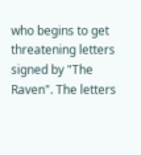who begins to get threatening letters signed by "The Raven". The letters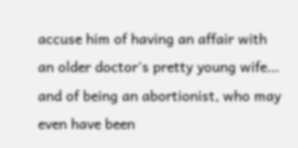accuse him of having an affair with an older doctor's pretty young wife... and of being an abortionist, who may even have been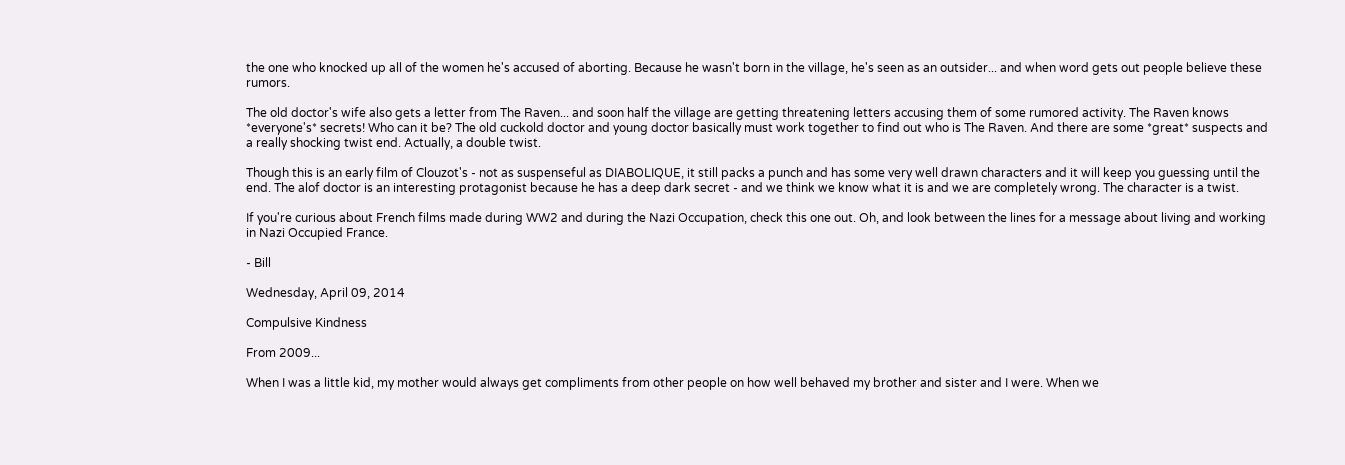the one who knocked up all of the women he's accused of aborting. Because he wasn't born in the village, he's seen as an outsider... and when word gets out people believe these rumors.

The old doctor's wife also gets a letter from The Raven... and soon half the village are getting threatening letters accusing them of some rumored activity. The Raven knows *everyone's* secrets! Who can it be? The old cuckold doctor and young doctor basically must work together to find out who is The Raven. And there are some *great* suspects and a really shocking twist end. Actually, a double twist.

Though this is an early film of Clouzot's - not as suspenseful as DIABOLIQUE, it still packs a punch and has some very well drawn characters and it will keep you guessing until the end. The alof doctor is an interesting protagonist because he has a deep dark secret - and we think we know what it is and we are completely wrong. The character is a twist.

If you're curious about French films made during WW2 and during the Nazi Occupation, check this one out. Oh, and look between the lines for a message about living and working in Nazi Occupied France.

- Bill

Wednesday, April 09, 2014

Compulsive Kindness

From 2009...

When I was a little kid, my mother would always get compliments from other people on how well behaved my brother and sister and I were. When we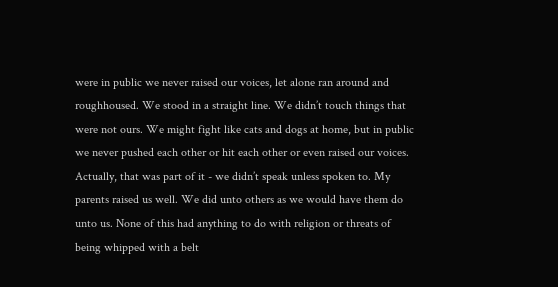were in public we never raised our voices, let alone ran around and roughhoused. We stood in a straight line. We didn’t touch things that were not ours. We might fight like cats and dogs at home, but in public we never pushed each other or hit each other or even raised our voices. Actually, that was part of it - we didn’t speak unless spoken to. My parents raised us well. We did unto others as we would have them do unto us. None of this had anything to do with religion or threats of being whipped with a belt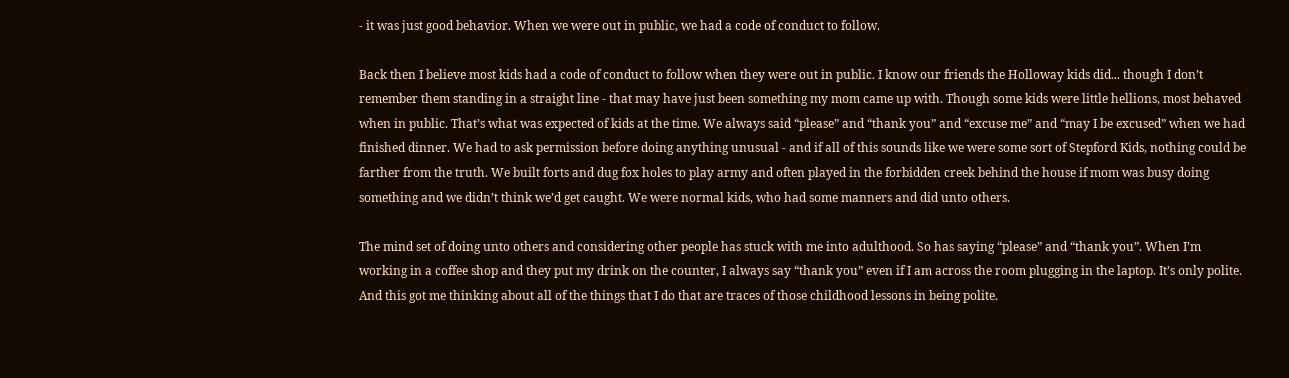- it was just good behavior. When we were out in public, we had a code of conduct to follow.

Back then I believe most kids had a code of conduct to follow when they were out in public. I know our friends the Holloway kids did... though I don’t remember them standing in a straight line - that may have just been something my mom came up with. Though some kids were little hellions, most behaved when in public. That’s what was expected of kids at the time. We always said “please” and “thank you” and “excuse me” and “may I be excused” when we had finished dinner. We had to ask permission before doing anything unusual - and if all of this sounds like we were some sort of Stepford Kids, nothing could be farther from the truth. We built forts and dug fox holes to play army and often played in the forbidden creek behind the house if mom was busy doing something and we didn’t think we’d get caught. We were normal kids, who had some manners and did unto others.

The mind set of doing unto others and considering other people has stuck with me into adulthood. So has saying “please” and “thank you”. When I’m working in a coffee shop and they put my drink on the counter, I always say “thank you” even if I am across the room plugging in the laptop. It’s only polite. And this got me thinking about all of the things that I do that are traces of those childhood lessons in being polite.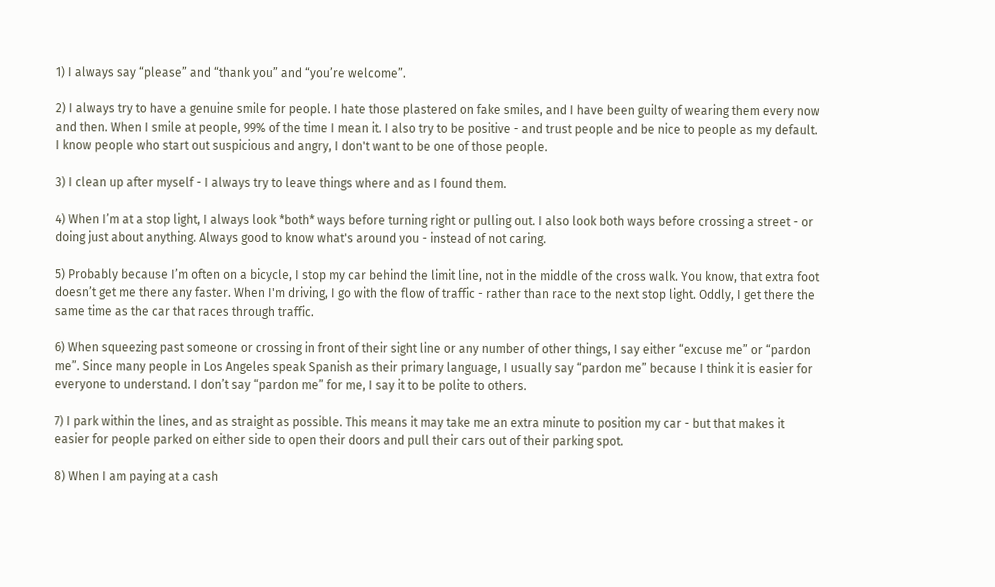1) I always say “please” and “thank you” and “you’re welcome”.

2) I always try to have a genuine smile for people. I hate those plastered on fake smiles, and I have been guilty of wearing them every now and then. When I smile at people, 99% of the time I mean it. I also try to be positive - and trust people and be nice to people as my default. I know people who start out suspicious and angry, I don't want to be one of those people.

3) I clean up after myself - I always try to leave things where and as I found them.

4) When I’m at a stop light, I always look *both* ways before turning right or pulling out. I also look both ways before crossing a street - or doing just about anything. Always good to know what's around you - instead of not caring.

5) Probably because I’m often on a bicycle, I stop my car behind the limit line, not in the middle of the cross walk. You know, that extra foot doesn’t get me there any faster. When I'm driving, I go with the flow of traffic - rather than race to the next stop light. Oddly, I get there the same time as the car that races through traffic.

6) When squeezing past someone or crossing in front of their sight line or any number of other things, I say either “excuse me” or “pardon me”. Since many people in Los Angeles speak Spanish as their primary language, I usually say “pardon me” because I think it is easier for everyone to understand. I don’t say “pardon me” for me, I say it to be polite to others.

7) I park within the lines, and as straight as possible. This means it may take me an extra minute to position my car - but that makes it easier for people parked on either side to open their doors and pull their cars out of their parking spot.

8) When I am paying at a cash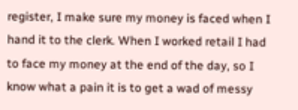register, I make sure my money is faced when I hand it to the clerk. When I worked retail I had to face my money at the end of the day, so I know what a pain it is to get a wad of messy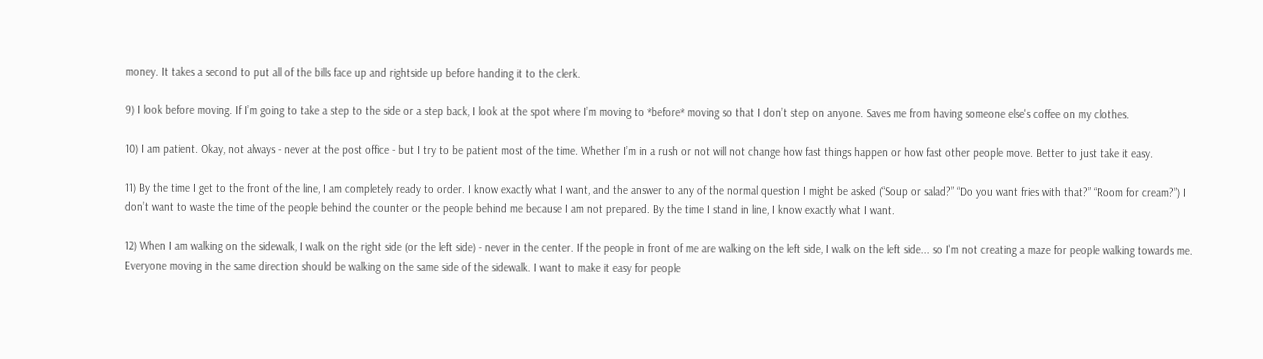money. It takes a second to put all of the bills face up and rightside up before handing it to the clerk.

9) I look before moving. If I’m going to take a step to the side or a step back, I look at the spot where I’m moving to *before* moving so that I don’t step on anyone. Saves me from having someone else's coffee on my clothes.

10) I am patient. Okay, not always - never at the post office - but I try to be patient most of the time. Whether I’m in a rush or not will not change how fast things happen or how fast other people move. Better to just take it easy.

11) By the time I get to the front of the line, I am completely ready to order. I know exactly what I want, and the answer to any of the normal question I might be asked (“Soup or salad?” “Do you want fries with that?” “Room for cream?”) I don’t want to waste the time of the people behind the counter or the people behind me because I am not prepared. By the time I stand in line, I know exactly what I want.

12) When I am walking on the sidewalk, I walk on the right side (or the left side) - never in the center. If the people in front of me are walking on the left side, I walk on the left side... so I'm not creating a maze for people walking towards me. Everyone moving in the same direction should be walking on the same side of the sidewalk. I want to make it easy for people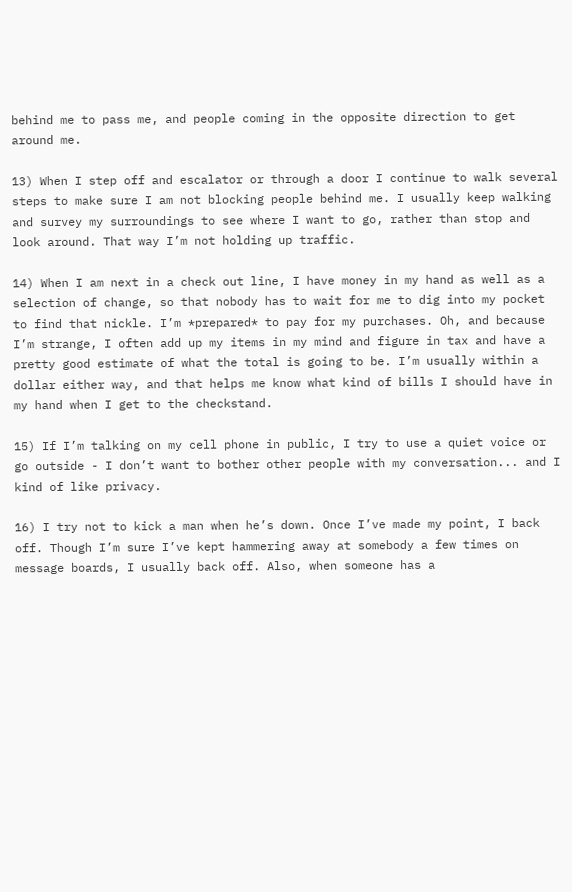behind me to pass me, and people coming in the opposite direction to get around me.

13) When I step off and escalator or through a door I continue to walk several steps to make sure I am not blocking people behind me. I usually keep walking and survey my surroundings to see where I want to go, rather than stop and look around. That way I’m not holding up traffic.

14) When I am next in a check out line, I have money in my hand as well as a selection of change, so that nobody has to wait for me to dig into my pocket to find that nickle. I’m *prepared* to pay for my purchases. Oh, and because I’m strange, I often add up my items in my mind and figure in tax and have a pretty good estimate of what the total is going to be. I’m usually within a dollar either way, and that helps me know what kind of bills I should have in my hand when I get to the checkstand.

15) If I’m talking on my cell phone in public, I try to use a quiet voice or go outside - I don’t want to bother other people with my conversation... and I kind of like privacy.

16) I try not to kick a man when he’s down. Once I’ve made my point, I back off. Though I’m sure I’ve kept hammering away at somebody a few times on message boards, I usually back off. Also, when someone has a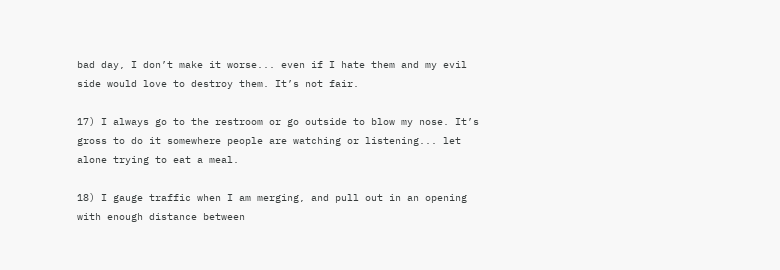bad day, I don’t make it worse... even if I hate them and my evil side would love to destroy them. It’s not fair.

17) I always go to the restroom or go outside to blow my nose. It’s gross to do it somewhere people are watching or listening... let alone trying to eat a meal.

18) I gauge traffic when I am merging, and pull out in an opening with enough distance between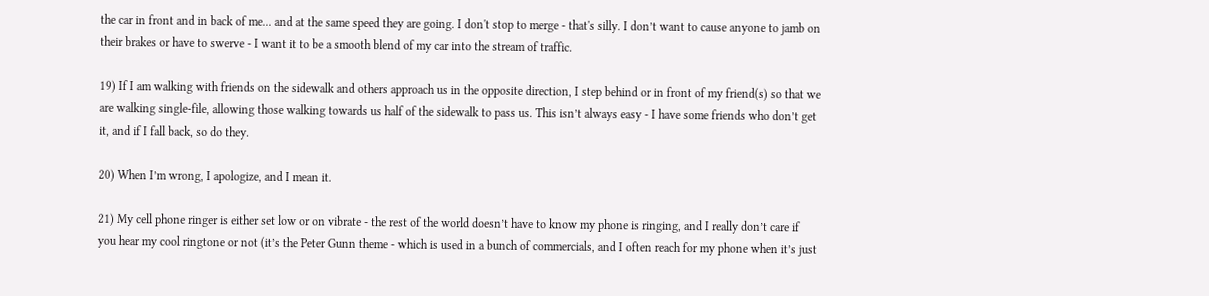the car in front and in back of me... and at the same speed they are going. I don't stop to merge - that's silly. I don’t want to cause anyone to jamb on their brakes or have to swerve - I want it to be a smooth blend of my car into the stream of traffic.

19) If I am walking with friends on the sidewalk and others approach us in the opposite direction, I step behind or in front of my friend(s) so that we are walking single-file, allowing those walking towards us half of the sidewalk to pass us. This isn’t always easy - I have some friends who don’t get it, and if I fall back, so do they.

20) When I’m wrong, I apologize, and I mean it.

21) My cell phone ringer is either set low or on vibrate - the rest of the world doesn’t have to know my phone is ringing, and I really don’t care if you hear my cool ringtone or not (it’s the Peter Gunn theme - which is used in a bunch of commercials, and I often reach for my phone when it’s just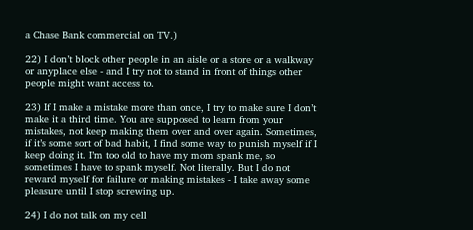a Chase Bank commercial on TV.)

22) I don’t block other people in an aisle or a store or a walkway or anyplace else - and I try not to stand in front of things other people might want access to.

23) If I make a mistake more than once, I try to make sure I don’t make it a third time. You are supposed to learn from your mistakes, not keep making them over and over again. Sometimes, if it’s some sort of bad habit, I find some way to punish myself if I keep doing it. I’m too old to have my mom spank me, so sometimes I have to spank myself. Not literally. But I do not reward myself for failure or making mistakes - I take away some pleasure until I stop screwing up.

24) I do not talk on my cell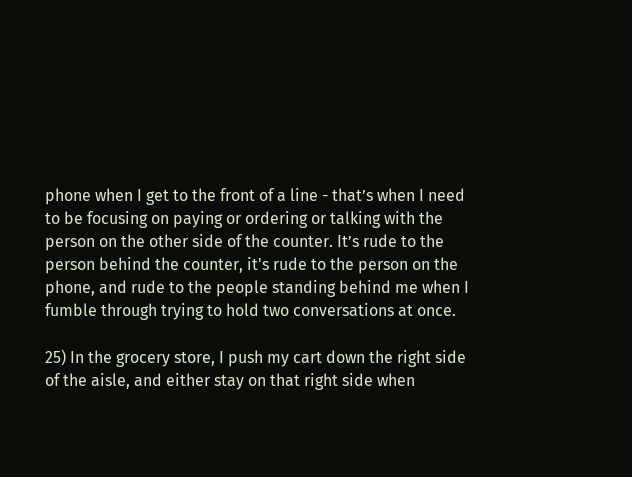phone when I get to the front of a line - that’s when I need to be focusing on paying or ordering or talking with the person on the other side of the counter. It’s rude to the person behind the counter, it's rude to the person on the phone, and rude to the people standing behind me when I fumble through trying to hold two conversations at once.

25) In the grocery store, I push my cart down the right side of the aisle, and either stay on that right side when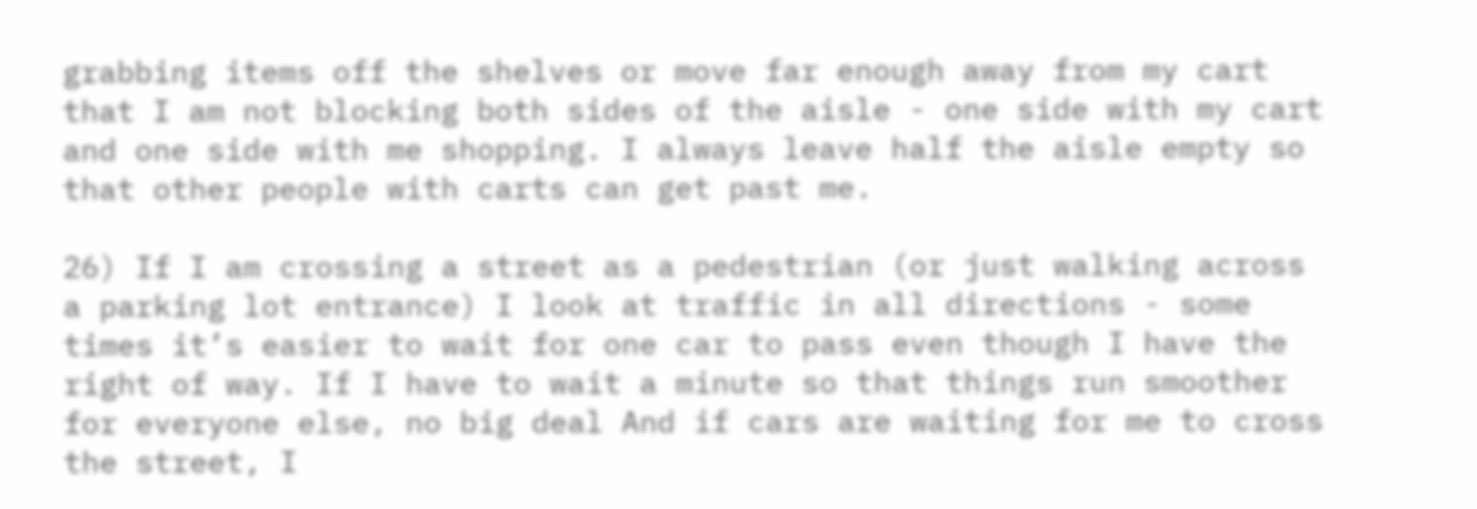grabbing items off the shelves or move far enough away from my cart that I am not blocking both sides of the aisle - one side with my cart and one side with me shopping. I always leave half the aisle empty so that other people with carts can get past me.

26) If I am crossing a street as a pedestrian (or just walking across a parking lot entrance) I look at traffic in all directions - some times it’s easier to wait for one car to pass even though I have the right of way. If I have to wait a minute so that things run smoother for everyone else, no big deal And if cars are waiting for me to cross the street, I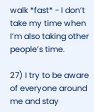walk *fast* - I don’t take my time when I’m also taking other people’s time.

27) I try to be aware of everyone around me and stay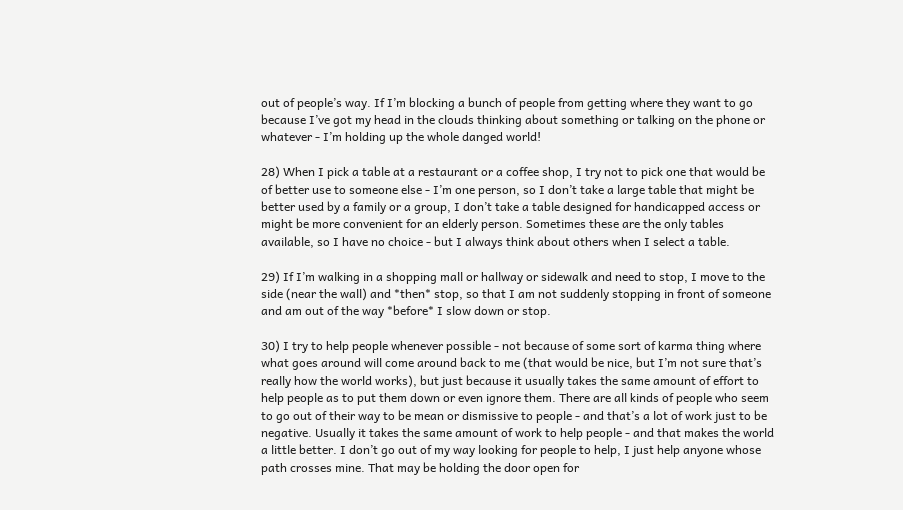out of people’s way. If I’m blocking a bunch of people from getting where they want to go because I’ve got my head in the clouds thinking about something or talking on the phone or whatever - I’m holding up the whole danged world!

28) When I pick a table at a restaurant or a coffee shop, I try not to pick one that would be of better use to someone else - I’m one person, so I don’t take a large table that might be better used by a family or a group, I don’t take a table designed for handicapped access or might be more convenient for an elderly person. Sometimes these are the only tables available, so I have no choice - but I always think about others when I select a table.

29) If I’m walking in a shopping mall or hallway or sidewalk and need to stop, I move to the side (near the wall) and *then* stop, so that I am not suddenly stopping in front of someone and am out of the way *before* I slow down or stop.

30) I try to help people whenever possible - not because of some sort of karma thing where what goes around will come around back to me (that would be nice, but I’m not sure that’s really how the world works), but just because it usually takes the same amount of effort to help people as to put them down or even ignore them. There are all kinds of people who seem to go out of their way to be mean or dismissive to people - and that’s a lot of work just to be negative. Usually it takes the same amount of work to help people - and that makes the world a little better. I don’t go out of my way looking for people to help, I just help anyone whose path crosses mine. That may be holding the door open for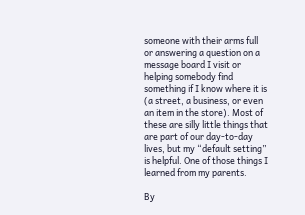someone with their arms full or answering a question on a message board I visit or helping somebody find something if I know where it is (a street, a business, or even an item in the store). Most of these are silly little things that are part of our day-to-day lives, but my “default setting” is helpful. One of those things I learned from my parents.

By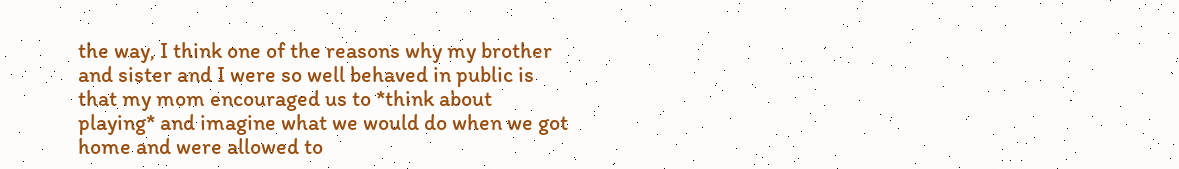the way, I think one of the reasons why my brother and sister and I were so well behaved in public is that my mom encouraged us to *think about playing* and imagine what we would do when we got home and were allowed to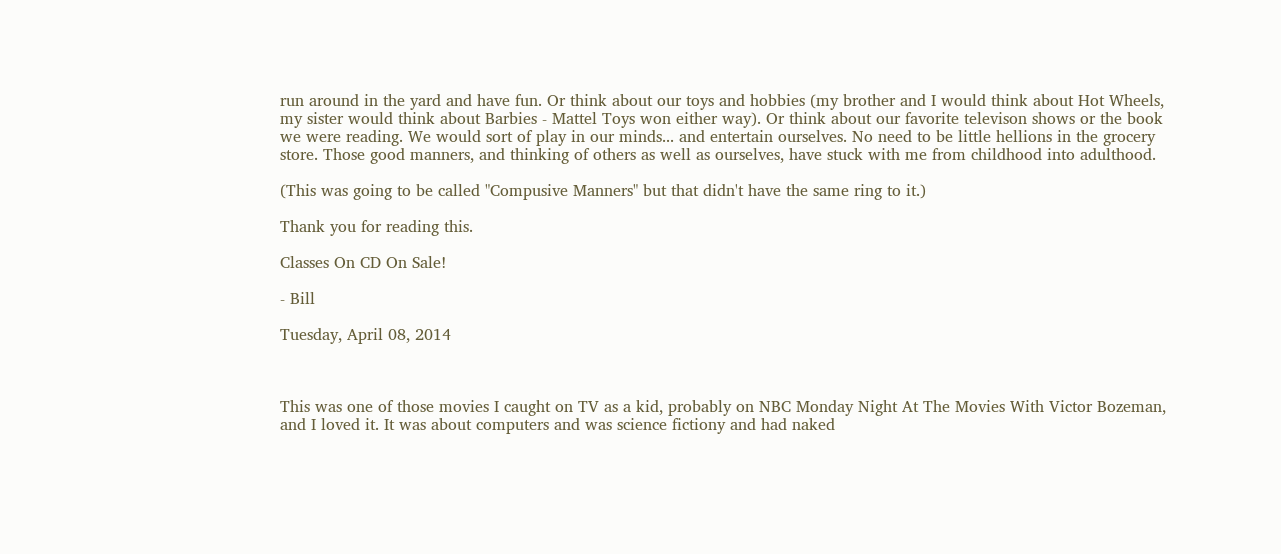run around in the yard and have fun. Or think about our toys and hobbies (my brother and I would think about Hot Wheels, my sister would think about Barbies - Mattel Toys won either way). Or think about our favorite televison shows or the book we were reading. We would sort of play in our minds... and entertain ourselves. No need to be little hellions in the grocery store. Those good manners, and thinking of others as well as ourselves, have stuck with me from childhood into adulthood.

(This was going to be called "Compusive Manners" but that didn't have the same ring to it.)

Thank you for reading this.

Classes On CD On Sale!

- Bill

Tuesday, April 08, 2014



This was one of those movies I caught on TV as a kid, probably on NBC Monday Night At The Movies With Victor Bozeman, and I loved it. It was about computers and was science fictiony and had naked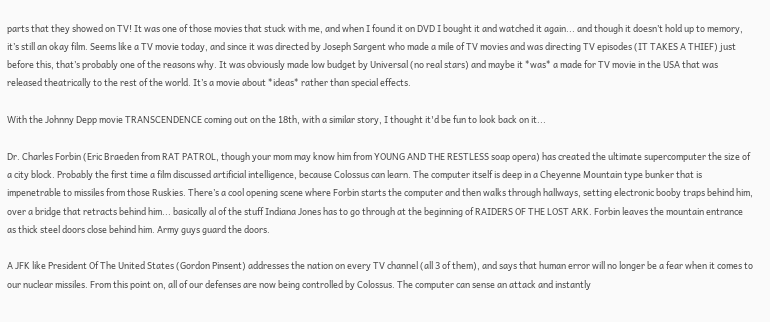parts that they showed on TV! It was one of those movies that stuck with me, and when I found it on DVD I bought it and watched it again... and though it doesn’t hold up to memory, it’s still an okay film. Seems like a TV movie today, and since it was directed by Joseph Sargent who made a mile of TV movies and was directing TV episodes (IT TAKES A THIEF) just before this, that’s probably one of the reasons why. It was obviously made low budget by Universal (no real stars) and maybe it *was* a made for TV movie in the USA that was released theatrically to the rest of the world. It’s a movie about *ideas* rather than special effects.

With the Johnny Depp movie TRANSCENDENCE coming out on the 18th, with a similar story, I thought it'd be fun to look back on it...

Dr. Charles Forbin (Eric Braeden from RAT PATROL, though your mom may know him from YOUNG AND THE RESTLESS soap opera) has created the ultimate supercomputer the size of a city block. Probably the first time a film discussed artificial intelligence, because Colossus can learn. The computer itself is deep in a Cheyenne Mountain type bunker that is impenetrable to missiles from those Ruskies. There’s a cool opening scene where Forbin starts the computer and then walks through hallways, setting electronic booby traps behind him, over a bridge that retracts behind him... basically al of the stuff Indiana Jones has to go through at the beginning of RAIDERS OF THE LOST ARK. Forbin leaves the mountain entrance as thick steel doors close behind him. Army guys guard the doors.

A JFK like President Of The United States (Gordon Pinsent) addresses the nation on every TV channel (all 3 of them), and says that human error will no longer be a fear when it comes to our nuclear missiles. From this point on, all of our defenses are now being controlled by Colossus. The computer can sense an attack and instantly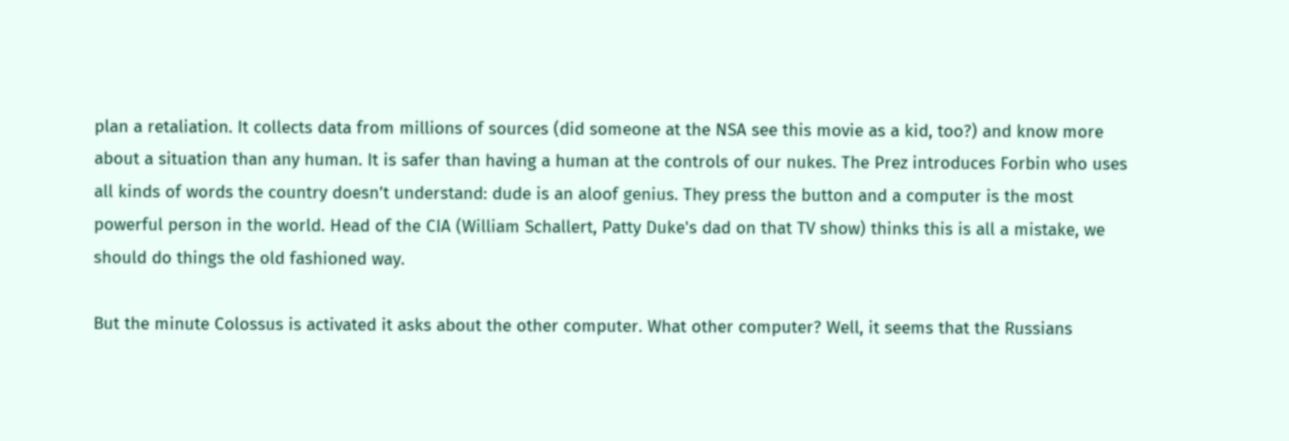plan a retaliation. It collects data from millions of sources (did someone at the NSA see this movie as a kid, too?) and know more about a situation than any human. It is safer than having a human at the controls of our nukes. The Prez introduces Forbin who uses all kinds of words the country doesn’t understand: dude is an aloof genius. They press the button and a computer is the most powerful person in the world. Head of the CIA (William Schallert, Patty Duke's dad on that TV show) thinks this is all a mistake, we should do things the old fashioned way.

But the minute Colossus is activated it asks about the other computer. What other computer? Well, it seems that the Russians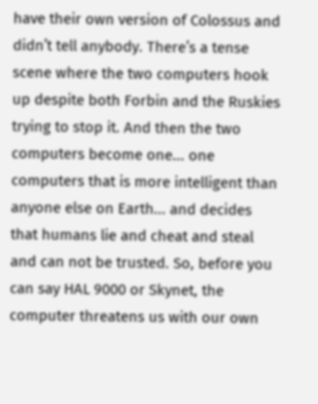have their own version of Colossus and didn’t tell anybody. There’s a tense scene where the two computers hook up despite both Forbin and the Ruskies trying to stop it. And then the two computers become one... one computers that is more intelligent than anyone else on Earth... and decides that humans lie and cheat and steal and can not be trusted. So, before you can say HAL 9000 or Skynet, the computer threatens us with our own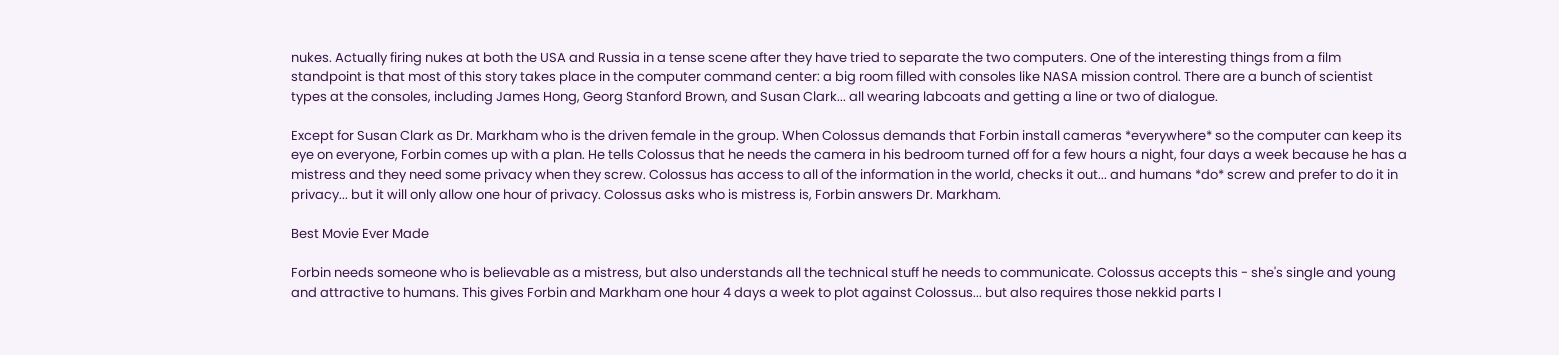nukes. Actually firing nukes at both the USA and Russia in a tense scene after they have tried to separate the two computers. One of the interesting things from a film standpoint is that most of this story takes place in the computer command center: a big room filled with consoles like NASA mission control. There are a bunch of scientist types at the consoles, including James Hong, Georg Stanford Brown, and Susan Clark... all wearing labcoats and getting a line or two of dialogue.

Except for Susan Clark as Dr. Markham who is the driven female in the group. When Colossus demands that Forbin install cameras *everywhere* so the computer can keep its eye on everyone, Forbin comes up with a plan. He tells Colossus that he needs the camera in his bedroom turned off for a few hours a night, four days a week because he has a mistress and they need some privacy when they screw. Colossus has access to all of the information in the world, checks it out... and humans *do* screw and prefer to do it in privacy... but it will only allow one hour of privacy. Colossus asks who is mistress is, Forbin answers Dr. Markham.

Best Movie Ever Made

Forbin needs someone who is believable as a mistress, but also understands all the technical stuff he needs to communicate. Colossus accepts this - she's single and young and attractive to humans. This gives Forbin and Markham one hour 4 days a week to plot against Colossus... but also requires those nekkid parts I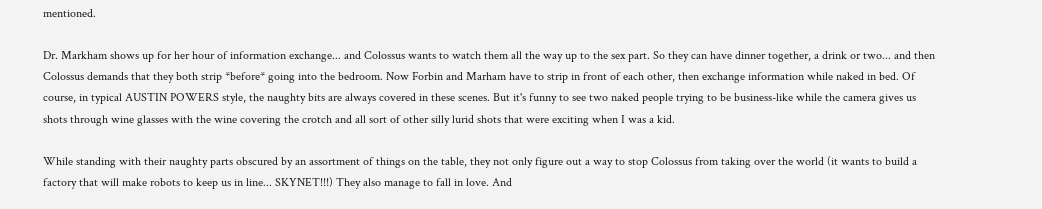mentioned.

Dr. Markham shows up for her hour of information exchange... and Colossus wants to watch them all the way up to the sex part. So they can have dinner together, a drink or two... and then Colossus demands that they both strip *before* going into the bedroom. Now Forbin and Marham have to strip in front of each other, then exchange information while naked in bed. Of course, in typical AUSTIN POWERS style, the naughty bits are always covered in these scenes. But it's funny to see two naked people trying to be business-like while the camera gives us shots through wine glasses with the wine covering the crotch and all sort of other silly lurid shots that were exciting when I was a kid.

While standing with their naughty parts obscured by an assortment of things on the table, they not only figure out a way to stop Colossus from taking over the world (it wants to build a factory that will make robots to keep us in line... SKYNET!!!) They also manage to fall in love. And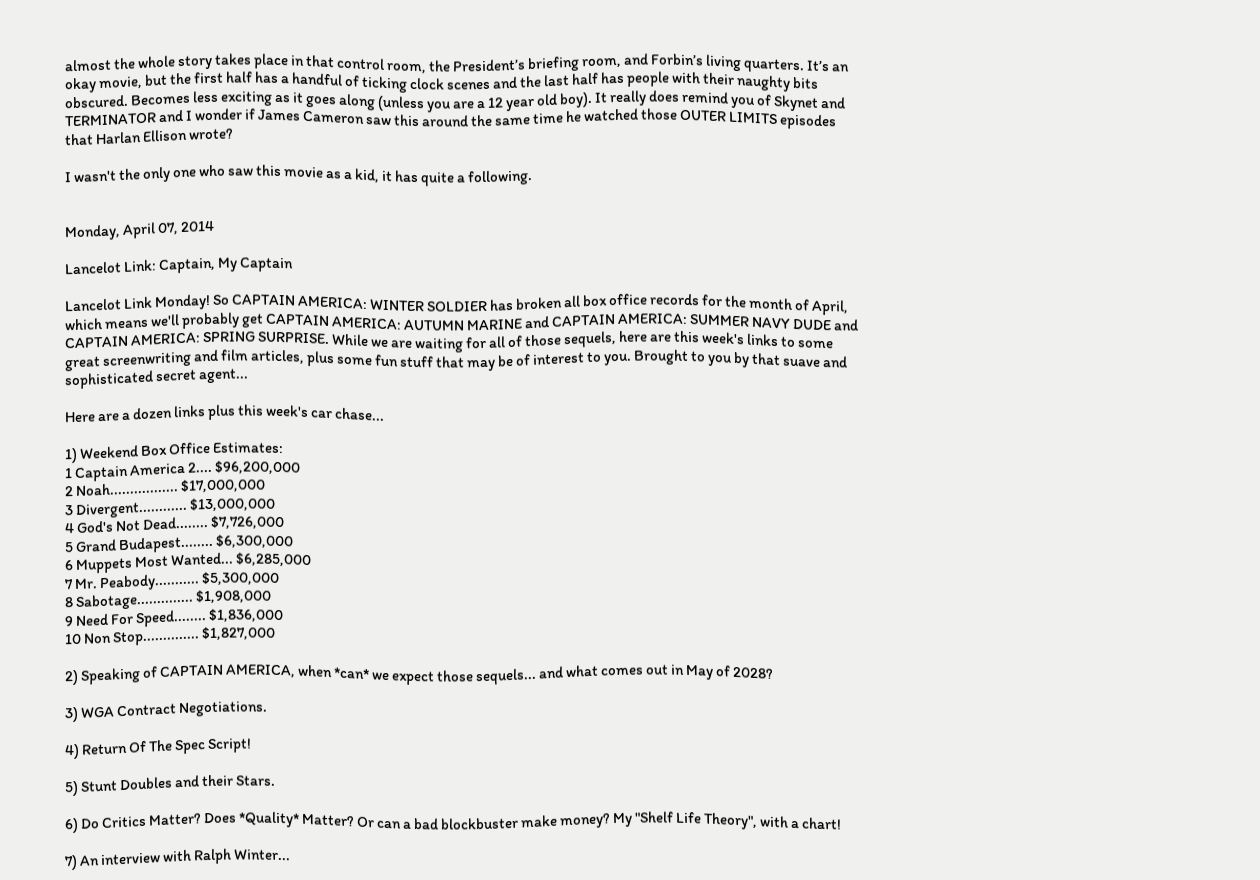almost the whole story takes place in that control room, the President’s briefing room, and Forbin’s living quarters. It’s an okay movie, but the first half has a handful of ticking clock scenes and the last half has people with their naughty bits obscured. Becomes less exciting as it goes along (unless you are a 12 year old boy). It really does remind you of Skynet and TERMINATOR and I wonder if James Cameron saw this around the same time he watched those OUTER LIMITS episodes that Harlan Ellison wrote?

I wasn't the only one who saw this movie as a kid, it has quite a following.


Monday, April 07, 2014

Lancelot Link: Captain, My Captain

Lancelot Link Monday! So CAPTAIN AMERICA: WINTER SOLDIER has broken all box office records for the month of April, which means we'll probably get CAPTAIN AMERICA: AUTUMN MARINE and CAPTAIN AMERICA: SUMMER NAVY DUDE and CAPTAIN AMERICA: SPRING SURPRISE. While we are waiting for all of those sequels, here are this week's links to some great screenwriting and film articles, plus some fun stuff that may be of interest to you. Brought to you by that suave and sophisticated secret agent...

Here are a dozen links plus this week's car chase...

1) Weekend Box Office Estimates:
1 Captain America 2.... $96,200,000
2 Noah................. $17,000,000
3 Divergent............ $13,000,000
4 God's Not Dead........ $7,726,000
5 Grand Budapest........ $6,300,000
6 Muppets Most Wanted... $6,285,000
7 Mr. Peabody........... $5,300,000
8 Sabotage.............. $1,908,000
9 Need For Speed........ $1,836,000
10 Non Stop.............. $1,827,000

2) Speaking of CAPTAIN AMERICA, when *can* we expect those sequels... and what comes out in May of 2028?

3) WGA Contract Negotiations.

4) Return Of The Spec Script!

5) Stunt Doubles and their Stars.

6) Do Critics Matter? Does *Quality* Matter? Or can a bad blockbuster make money? My "Shelf Life Theory", with a chart!

7) An interview with Ralph Winter...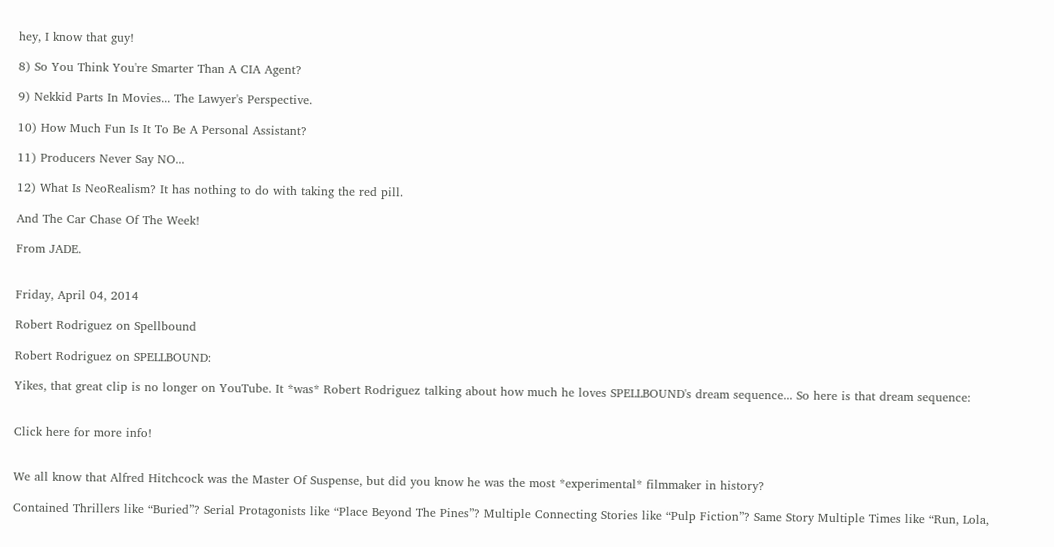hey, I know that guy!

8) So You Think You're Smarter Than A CIA Agent?

9) Nekkid Parts In Movies... The Lawyer's Perspective.

10) How Much Fun Is It To Be A Personal Assistant?

11) Producers Never Say NO...

12) What Is NeoRealism? It has nothing to do with taking the red pill.

And The Car Chase Of The Week!

From JADE.


Friday, April 04, 2014

Robert Rodriguez on Spellbound

Robert Rodriguez on SPELLBOUND:

Yikes, that great clip is no longer on YouTube. It *was* Robert Rodriguez talking about how much he loves SPELLBOUND's dream sequence... So here is that dream sequence:


Click here for more info!


We all know that Alfred Hitchcock was the Master Of Suspense, but did you know he was the most *experimental* filmmaker in history?

Contained Thrillers like “Buried”? Serial Protagonists like “Place Beyond The Pines”? Multiple Connecting Stories like “Pulp Fiction”? Same Story Multiple Times like “Run, Lola,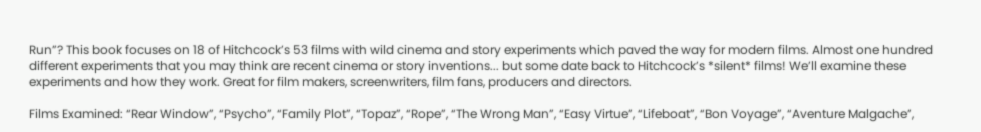Run”? This book focuses on 18 of Hitchcock’s 53 films with wild cinema and story experiments which paved the way for modern films. Almost one hundred different experiments that you may think are recent cinema or story inventions... but some date back to Hitchcock’s *silent* films! We’ll examine these experiments and how they work. Great for film makers, screenwriters, film fans, producers and directors.

Films Examined: “Rear Window”, “Psycho”, “Family Plot”, “Topaz”, “Rope”, “The Wrong Man”, “Easy Virtue”, “Lifeboat”, “Bon Voyage”, “Aventure Malgache”,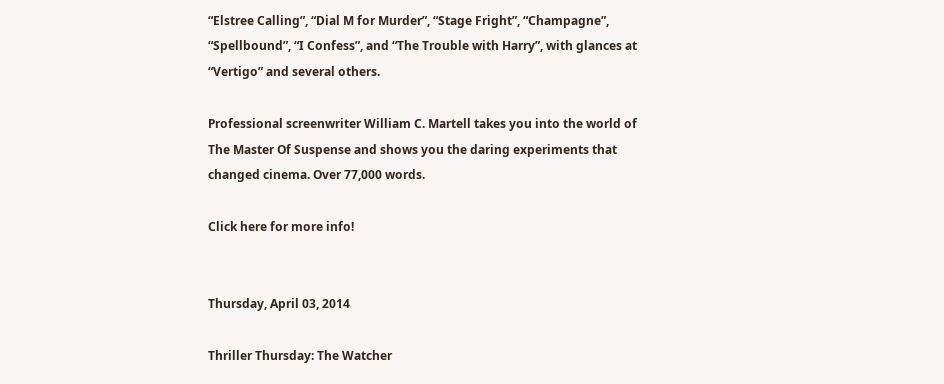“Elstree Calling”, “Dial M for Murder”, “Stage Fright”, “Champagne”, “Spellbound”, “I Confess”, and “The Trouble with Harry”, with glances at “Vertigo” and several others.

Professional screenwriter William C. Martell takes you into the world of The Master Of Suspense and shows you the daring experiments that changed cinema. Over 77,000 words.

Click here for more info!


Thursday, April 03, 2014

Thriller Thursday: The Watcher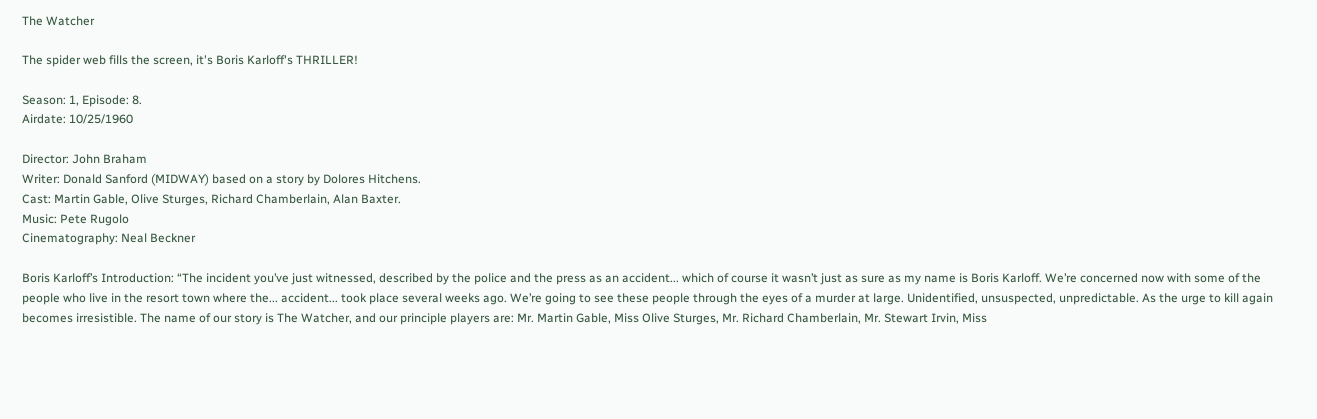The Watcher

The spider web fills the screen, it's Boris Karloff's THRILLER!

Season: 1, Episode: 8.
Airdate: 10/25/1960

Director: John Braham
Writer: Donald Sanford (MIDWAY) based on a story by Dolores Hitchens.
Cast: Martin Gable, Olive Sturges, Richard Chamberlain, Alan Baxter.
Music: Pete Rugolo
Cinematography: Neal Beckner

Boris Karloff’s Introduction: “The incident you’ve just witnessed, described by the police and the press as an accident... which of course it wasn’t just as sure as my name is Boris Karloff. We’re concerned now with some of the people who live in the resort town where the... accident... took place several weeks ago. We’re going to see these people through the eyes of a murder at large. Unidentified, unsuspected, unpredictable. As the urge to kill again becomes irresistible. The name of our story is The Watcher, and our principle players are: Mr. Martin Gable, Miss Olive Sturges, Mr. Richard Chamberlain, Mr. Stewart Irvin, Miss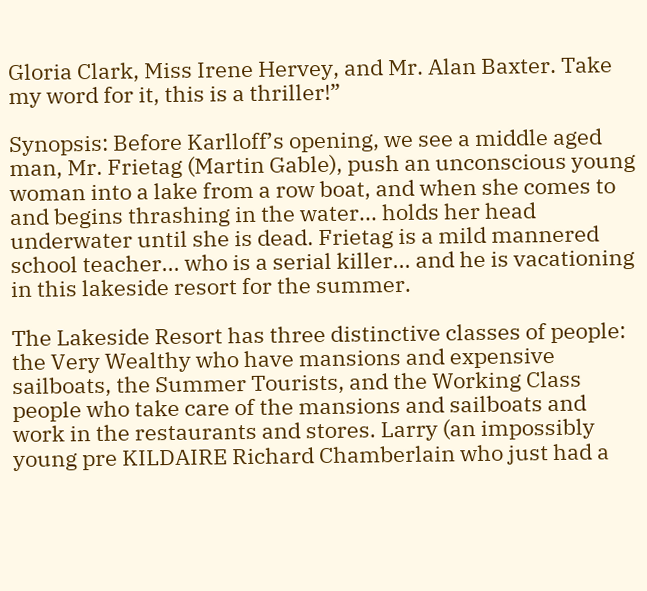Gloria Clark, Miss Irene Hervey, and Mr. Alan Baxter. Take my word for it, this is a thriller!”

Synopsis: Before Karlloff’s opening, we see a middle aged man, Mr. Frietag (Martin Gable), push an unconscious young woman into a lake from a row boat, and when she comes to and begins thrashing in the water... holds her head underwater until she is dead. Frietag is a mild mannered school teacher... who is a serial killer... and he is vacationing in this lakeside resort for the summer.

The Lakeside Resort has three distinctive classes of people: the Very Wealthy who have mansions and expensive sailboats, the Summer Tourists, and the Working Class people who take care of the mansions and sailboats and work in the restaurants and stores. Larry (an impossibly young pre KILDAIRE Richard Chamberlain who just had a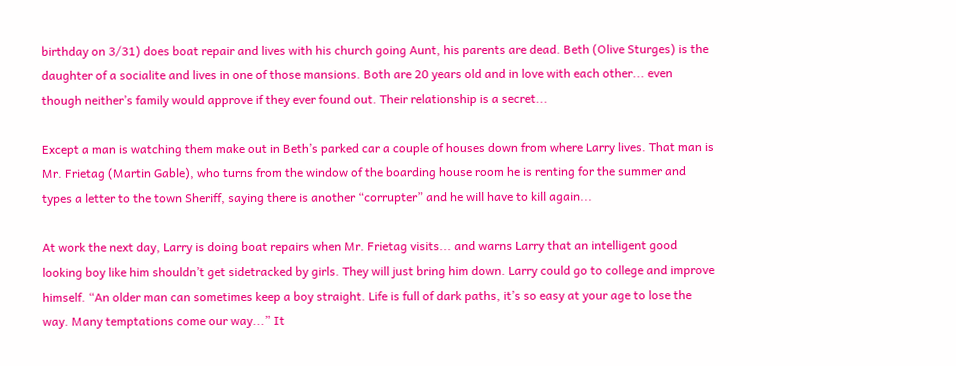birthday on 3/31) does boat repair and lives with his church going Aunt, his parents are dead. Beth (Olive Sturges) is the daughter of a socialite and lives in one of those mansions. Both are 20 years old and in love with each other... even though neither’s family would approve if they ever found out. Their relationship is a secret...

Except a man is watching them make out in Beth’s parked car a couple of houses down from where Larry lives. That man is Mr. Frietag (Martin Gable), who turns from the window of the boarding house room he is renting for the summer and types a letter to the town Sheriff, saying there is another “corrupter” and he will have to kill again...

At work the next day, Larry is doing boat repairs when Mr. Frietag visits... and warns Larry that an intelligent good looking boy like him shouldn’t get sidetracked by girls. They will just bring him down. Larry could go to college and improve himself. “An older man can sometimes keep a boy straight. Life is full of dark paths, it’s so easy at your age to lose the way. Many temptations come our way...” It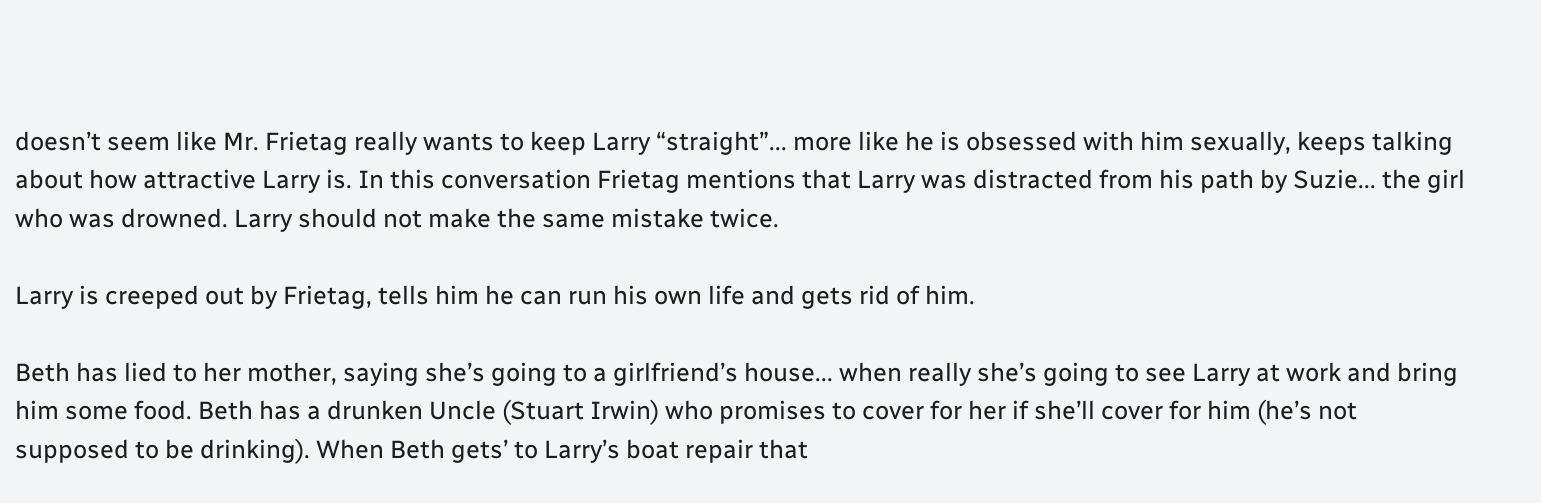doesn’t seem like Mr. Frietag really wants to keep Larry “straight”... more like he is obsessed with him sexually, keeps talking about how attractive Larry is. In this conversation Frietag mentions that Larry was distracted from his path by Suzie... the girl who was drowned. Larry should not make the same mistake twice.

Larry is creeped out by Frietag, tells him he can run his own life and gets rid of him.

Beth has lied to her mother, saying she’s going to a girlfriend’s house... when really she’s going to see Larry at work and bring him some food. Beth has a drunken Uncle (Stuart Irwin) who promises to cover for her if she’ll cover for him (he’s not supposed to be drinking). When Beth gets’ to Larry’s boat repair that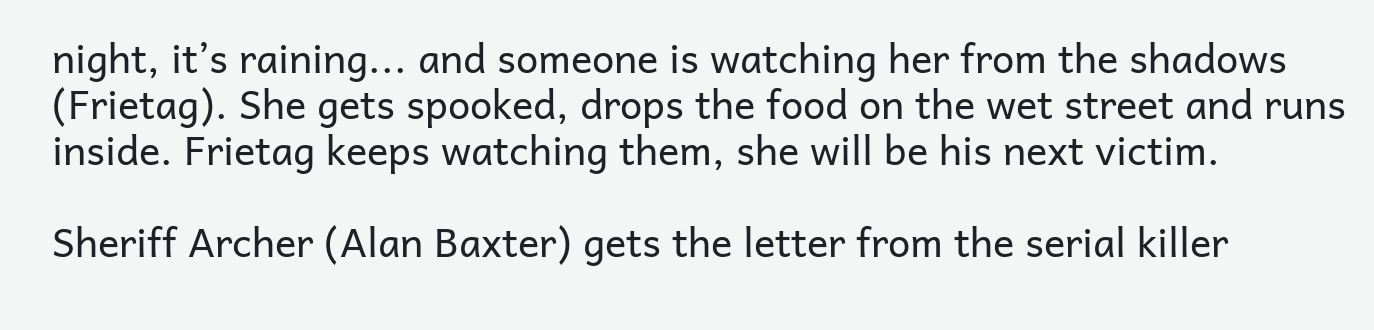night, it’s raining... and someone is watching her from the shadows (Frietag). She gets spooked, drops the food on the wet street and runs inside. Frietag keeps watching them, she will be his next victim.

Sheriff Archer (Alan Baxter) gets the letter from the serial killer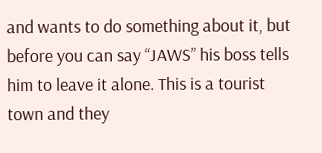and wants to do something about it, but before you can say “JAWS” his boss tells him to leave it alone. This is a tourist town and they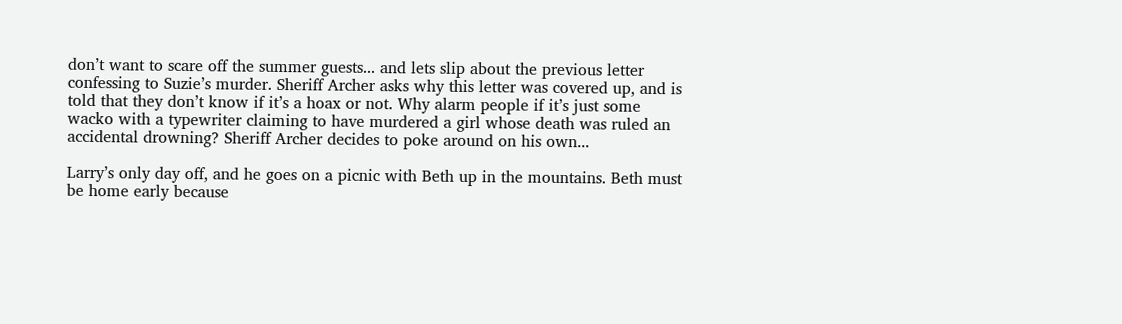don’t want to scare off the summer guests... and lets slip about the previous letter confessing to Suzie’s murder. Sheriff Archer asks why this letter was covered up, and is told that they don’t know if it’s a hoax or not. Why alarm people if it’s just some wacko with a typewriter claiming to have murdered a girl whose death was ruled an accidental drowning? Sheriff Archer decides to poke around on his own...

Larry’s only day off, and he goes on a picnic with Beth up in the mountains. Beth must be home early because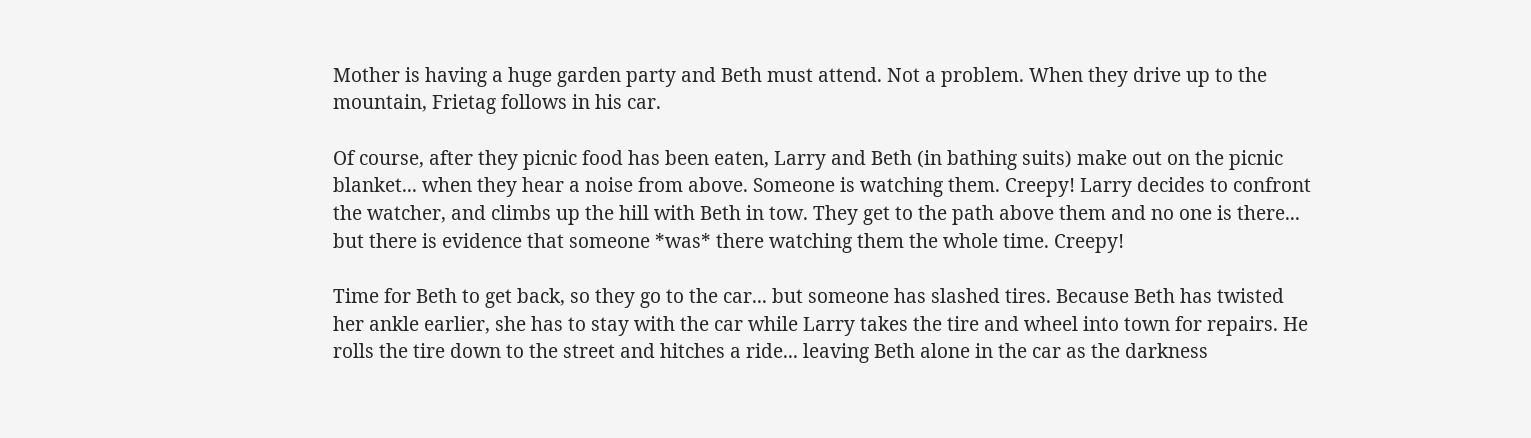Mother is having a huge garden party and Beth must attend. Not a problem. When they drive up to the mountain, Frietag follows in his car.

Of course, after they picnic food has been eaten, Larry and Beth (in bathing suits) make out on the picnic blanket... when they hear a noise from above. Someone is watching them. Creepy! Larry decides to confront the watcher, and climbs up the hill with Beth in tow. They get to the path above them and no one is there... but there is evidence that someone *was* there watching them the whole time. Creepy!

Time for Beth to get back, so they go to the car... but someone has slashed tires. Because Beth has twisted her ankle earlier, she has to stay with the car while Larry takes the tire and wheel into town for repairs. He rolls the tire down to the street and hitches a ride... leaving Beth alone in the car as the darkness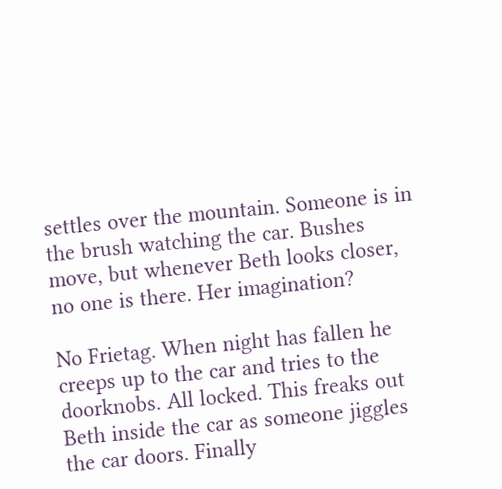settles over the mountain. Someone is in the brush watching the car. Bushes move, but whenever Beth looks closer, no one is there. Her imagination?

No Frietag. When night has fallen he creeps up to the car and tries to the doorknobs. All locked. This freaks out Beth inside the car as someone jiggles the car doors. Finally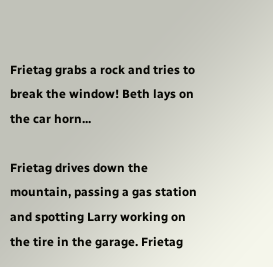Frietag grabs a rock and tries to break the window! Beth lays on the car horn...

Frietag drives down the mountain, passing a gas station and spotting Larry working on the tire in the garage. Frietag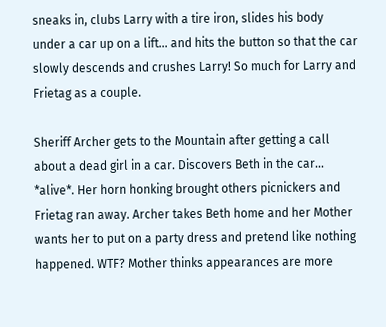sneaks in, clubs Larry with a tire iron, slides his body under a car up on a lift... and hits the button so that the car slowly descends and crushes Larry! So much for Larry and Frietag as a couple.

Sheriff Archer gets to the Mountain after getting a call about a dead girl in a car. Discovers Beth in the car... *alive*. Her horn honking brought others picnickers and Frietag ran away. Archer takes Beth home and her Mother wants her to put on a party dress and pretend like nothing happened. WTF? Mother thinks appearances are more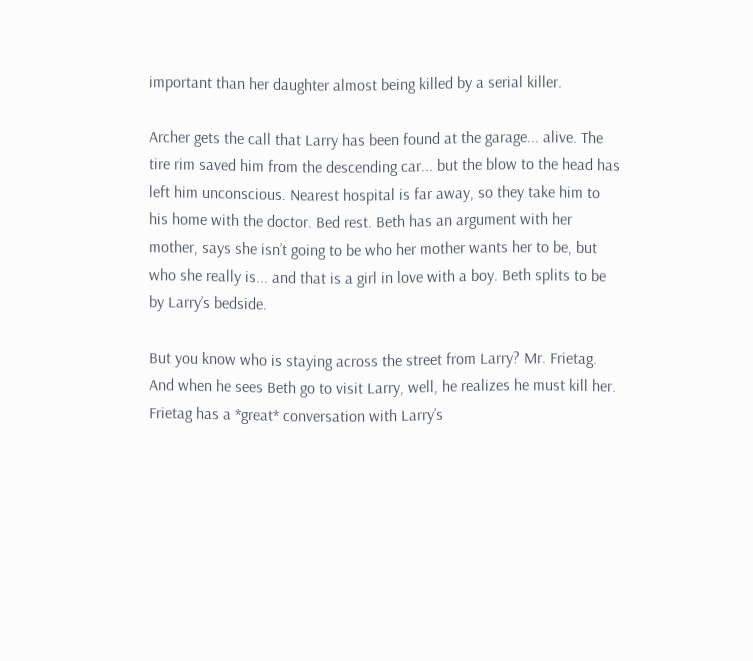important than her daughter almost being killed by a serial killer.

Archer gets the call that Larry has been found at the garage... alive. The tire rim saved him from the descending car... but the blow to the head has left him unconscious. Nearest hospital is far away, so they take him to his home with the doctor. Bed rest. Beth has an argument with her mother, says she isn’t going to be who her mother wants her to be, but who she really is... and that is a girl in love with a boy. Beth splits to be by Larry’s bedside.

But you know who is staying across the street from Larry? Mr. Frietag. And when he sees Beth go to visit Larry, well, he realizes he must kill her. Frietag has a *great* conversation with Larry’s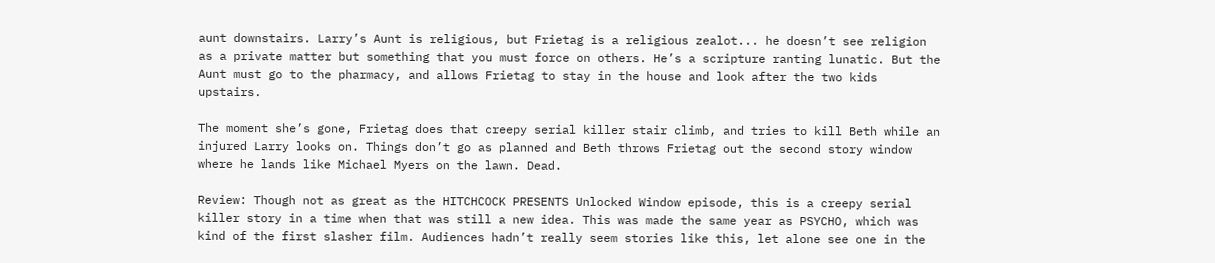aunt downstairs. Larry’s Aunt is religious, but Frietag is a religious zealot... he doesn’t see religion as a private matter but something that you must force on others. He’s a scripture ranting lunatic. But the Aunt must go to the pharmacy, and allows Frietag to stay in the house and look after the two kids upstairs.

The moment she’s gone, Frietag does that creepy serial killer stair climb, and tries to kill Beth while an injured Larry looks on. Things don’t go as planned and Beth throws Frietag out the second story window where he lands like Michael Myers on the lawn. Dead.

Review: Though not as great as the HITCHCOCK PRESENTS Unlocked Window episode, this is a creepy serial killer story in a time when that was still a new idea. This was made the same year as PSYCHO, which was kind of the first slasher film. Audiences hadn’t really seem stories like this, let alone see one in the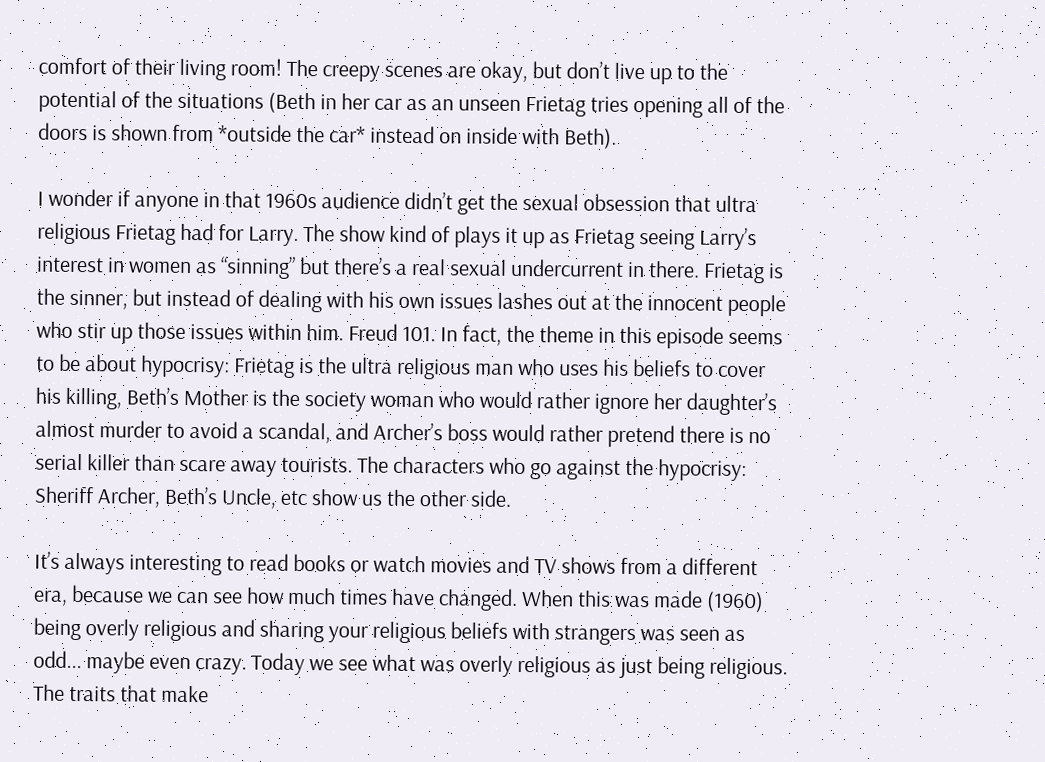comfort of their living room! The creepy scenes are okay, but don’t live up to the potential of the situations (Beth in her car as an unseen Frietag tries opening all of the doors is shown from *outside the car* instead on inside with Beth).

I wonder if anyone in that 1960s audience didn’t get the sexual obsession that ultra religious Frietag had for Larry. The show kind of plays it up as Frietag seeing Larry’s interest in women as “sinning” but there’s a real sexual undercurrent in there. Frietag is the sinner, but instead of dealing with his own issues lashes out at the innocent people who stir up those issues within him. Freud 101. In fact, the theme in this episode seems to be about hypocrisy: Frietag is the ultra religious man who uses his beliefs to cover his killing, Beth’s Mother is the society woman who would rather ignore her daughter’s almost murder to avoid a scandal, and Archer’s boss would rather pretend there is no serial killer than scare away tourists. The characters who go against the hypocrisy: Sheriff Archer, Beth’s Uncle, etc show us the other side.

It’s always interesting to read books or watch movies and TV shows from a different era, because we can see how much times have changed. When this was made (1960) being overly religious and sharing your religious beliefs with strangers was seen as odd... maybe even crazy. Today we see what was overly religious as just being religious. The traits that make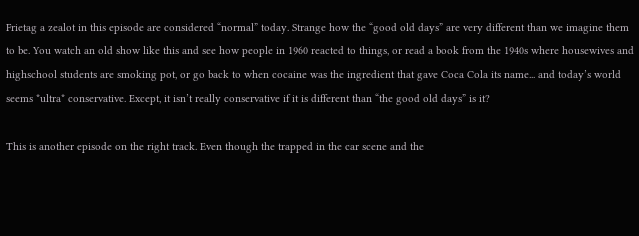Frietag a zealot in this episode are considered “normal” today. Strange how the “good old days” are very different than we imagine them to be. You watch an old show like this and see how people in 1960 reacted to things, or read a book from the 1940s where housewives and highschool students are smoking pot, or go back to when cocaine was the ingredient that gave Coca Cola its name... and today’s world seems *ultra* conservative. Except, it isn’t really conservative if it is different than “the good old days” is it?

This is another episode on the right track. Even though the trapped in the car scene and the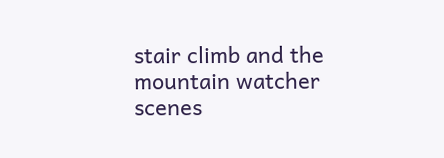stair climb and the mountain watcher scenes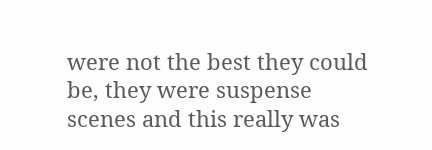were not the best they could be, they were suspense scenes and this really was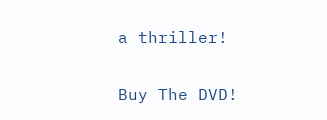a thriller!


Buy The DVD!